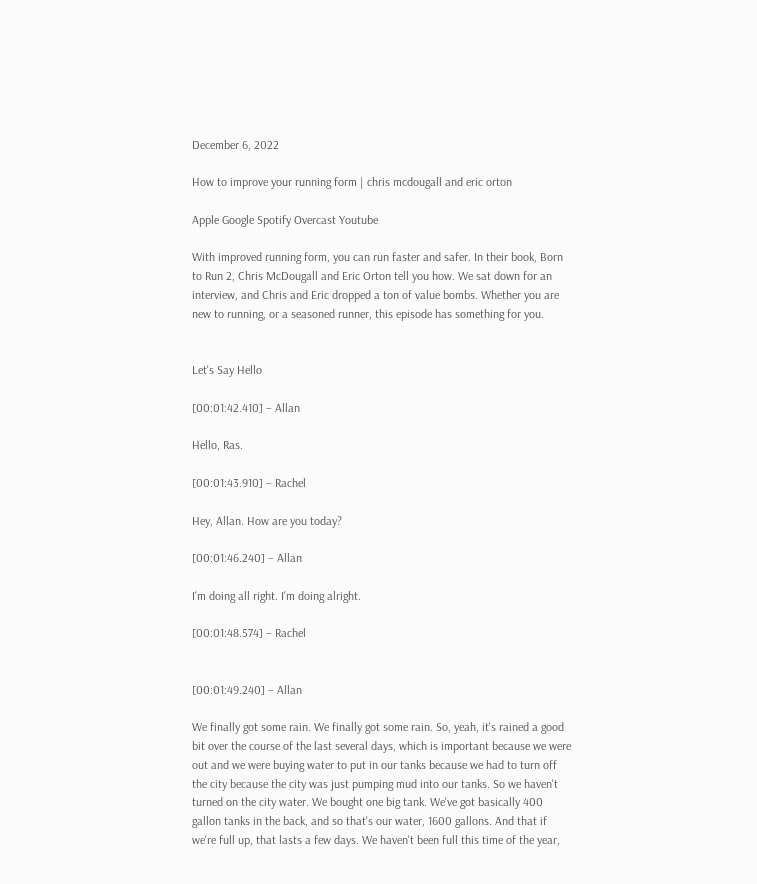December 6, 2022

How to improve your running form | chris mcdougall and eric orton

Apple Google Spotify Overcast Youtube

With improved running form, you can run faster and safer. In their book, Born to Run 2, Chris McDougall and Eric Orton tell you how. We sat down for an interview, and Chris and Eric dropped a ton of value bombs. Whether you are new to running, or a seasoned runner, this episode has something for you.


Let's Say Hello

[00:01:42.410] – Allan

Hello, Ras.

[00:01:43.910] – Rachel

Hey, Allan. How are you today?

[00:01:46.240] – Allan

I'm doing all right. I'm doing alright.

[00:01:48.574] – Rachel


[00:01:49.240] – Allan

We finally got some rain. We finally got some rain. So, yeah, it's rained a good bit over the course of the last several days, which is important because we were out and we were buying water to put in our tanks because we had to turn off the city because the city was just pumping mud into our tanks. So we haven't turned on the city water. We bought one big tank. We've got basically 400 gallon tanks in the back, and so that's our water, 1600 gallons. And that if we're full up, that lasts a few days. We haven't been full this time of the year,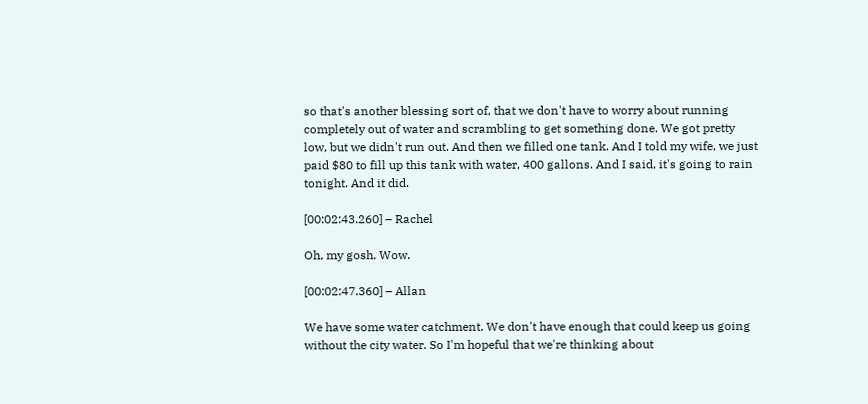so that's another blessing sort of, that we don't have to worry about running completely out of water and scrambling to get something done. We got pretty low, but we didn't run out. And then we filled one tank. And I told my wife, we just paid $80 to fill up this tank with water, 400 gallons. And I said, it's going to rain tonight. And it did.

[00:02:43.260] – Rachel

Oh, my gosh. Wow.

[00:02:47.360] – Allan

We have some water catchment. We don't have enough that could keep us going without the city water. So I'm hopeful that we're thinking about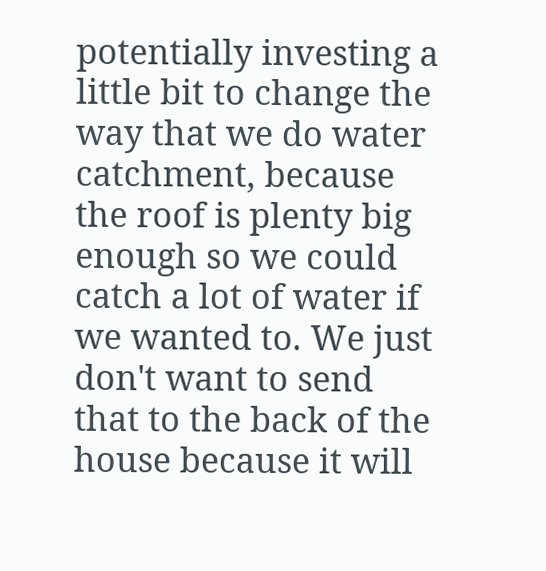potentially investing a little bit to change the way that we do water catchment, because the roof is plenty big enough so we could catch a lot of water if we wanted to. We just don't want to send that to the back of the house because it will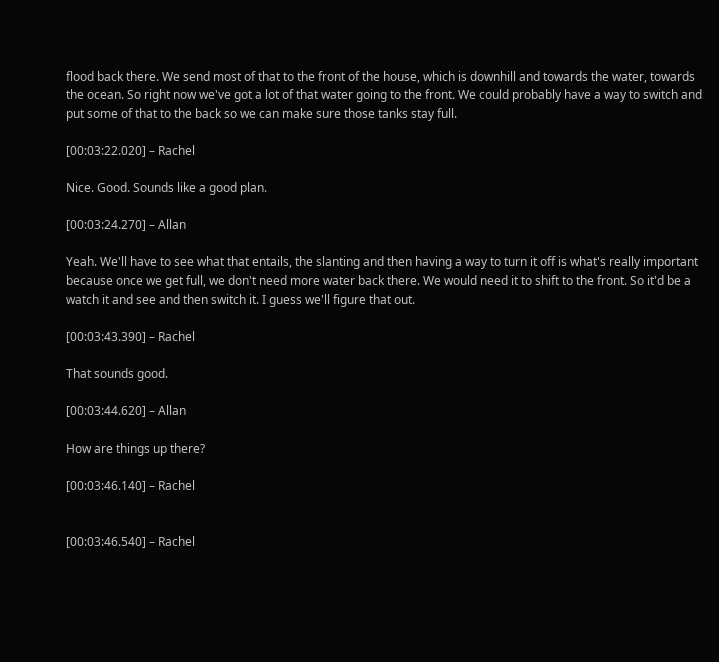flood back there. We send most of that to the front of the house, which is downhill and towards the water, towards the ocean. So right now we've got a lot of that water going to the front. We could probably have a way to switch and put some of that to the back so we can make sure those tanks stay full.

[00:03:22.020] – Rachel

Nice. Good. Sounds like a good plan.

[00:03:24.270] – Allan

Yeah. We'll have to see what that entails, the slanting and then having a way to turn it off is what's really important because once we get full, we don't need more water back there. We would need it to shift to the front. So it'd be a watch it and see and then switch it. I guess we'll figure that out.

[00:03:43.390] – Rachel

That sounds good.

[00:03:44.620] – Allan

How are things up there?

[00:03:46.140] – Rachel


[00:03:46.540] – Rachel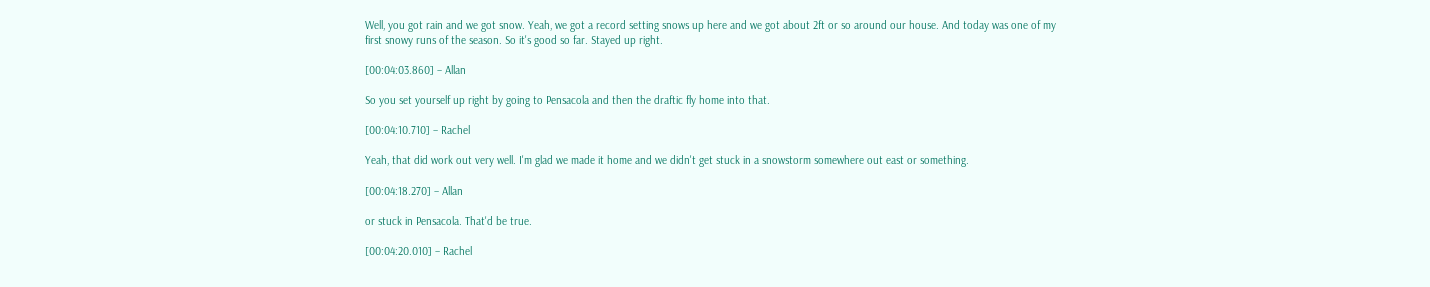Well, you got rain and we got snow. Yeah, we got a record setting snows up here and we got about 2ft or so around our house. And today was one of my first snowy runs of the season. So it's good so far. Stayed up right.

[00:04:03.860] – Allan

So you set yourself up right by going to Pensacola and then the draftic fly home into that.

[00:04:10.710] – Rachel

Yeah, that did work out very well. I'm glad we made it home and we didn't get stuck in a snowstorm somewhere out east or something.

[00:04:18.270] – Allan

or stuck in Pensacola. That'd be true.

[00:04:20.010] – Rachel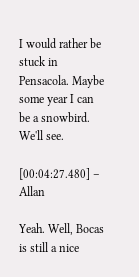I would rather be stuck in Pensacola. Maybe some year I can be a snowbird. We'll see.

[00:04:27.480] – Allan

Yeah. Well, Bocas is still a nice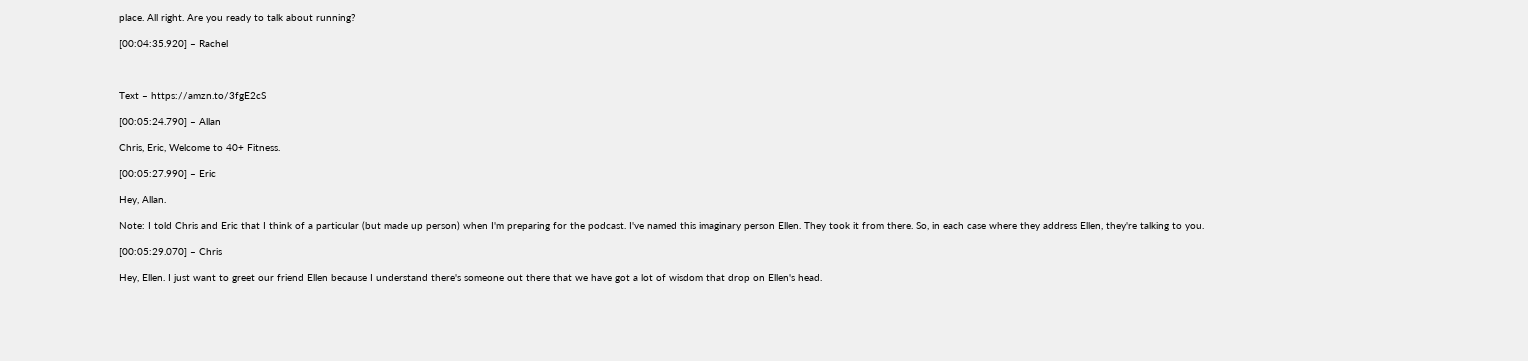place. All right. Are you ready to talk about running?

[00:04:35.920] – Rachel



Text – https://amzn.to/3fgE2cS

[00:05:24.790] – Allan

Chris, Eric, Welcome to 40+ Fitness.

[00:05:27.990] – Eric

Hey, Allan.

Note: I told Chris and Eric that I think of a particular (but made up person) when I'm preparing for the podcast. I've named this imaginary person Ellen. They took it from there. So, in each case where they address Ellen, they're talking to you.

[00:05:29.070] – Chris

Hey, Ellen. I just want to greet our friend Ellen because I understand there's someone out there that we have got a lot of wisdom that drop on Ellen's head.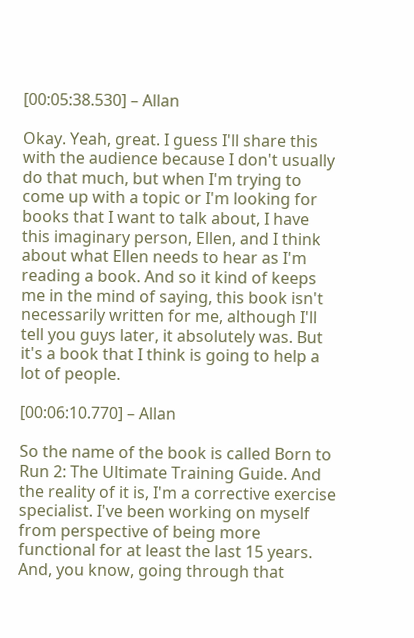[00:05:38.530] – Allan

Okay. Yeah, great. I guess I'll share this with the audience because I don't usually do that much, but when I'm trying to come up with a topic or I'm looking for books that I want to talk about, I have this imaginary person, Ellen, and I think about what Ellen needs to hear as I'm reading a book. And so it kind of keeps me in the mind of saying, this book isn't necessarily written for me, although I'll tell you guys later, it absolutely was. But it's a book that I think is going to help a lot of people.

[00:06:10.770] – Allan

So the name of the book is called Born to Run 2: The Ultimate Training Guide. And the reality of it is, I'm a corrective exercise specialist. I've been working on myself from perspective of being more functional for at least the last 15 years. And, you know, going through that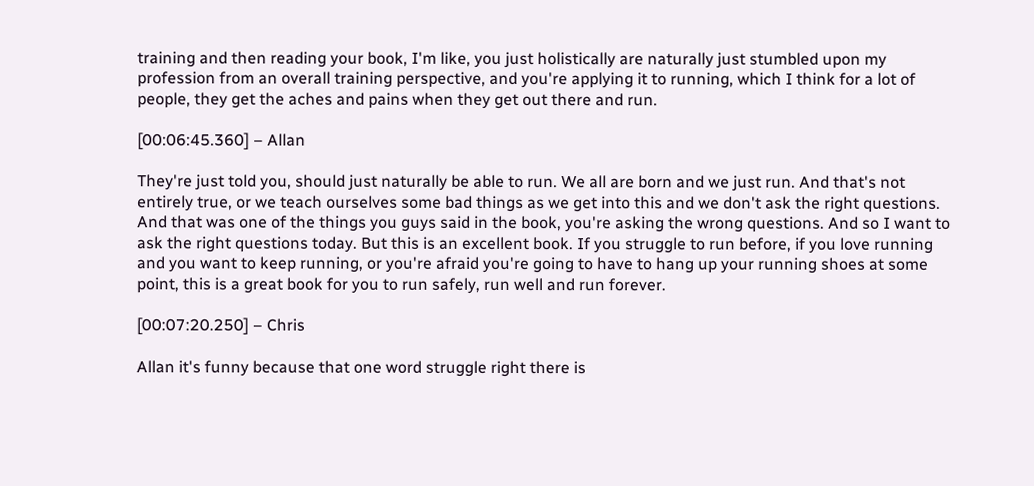training and then reading your book, I'm like, you just holistically are naturally just stumbled upon my profession from an overall training perspective, and you're applying it to running, which I think for a lot of people, they get the aches and pains when they get out there and run.

[00:06:45.360] – Allan

They're just told you, should just naturally be able to run. We all are born and we just run. And that's not entirely true, or we teach ourselves some bad things as we get into this and we don't ask the right questions. And that was one of the things you guys said in the book, you're asking the wrong questions. And so I want to ask the right questions today. But this is an excellent book. If you struggle to run before, if you love running and you want to keep running, or you're afraid you're going to have to hang up your running shoes at some point, this is a great book for you to run safely, run well and run forever.

[00:07:20.250] – Chris

Allan it's funny because that one word struggle right there is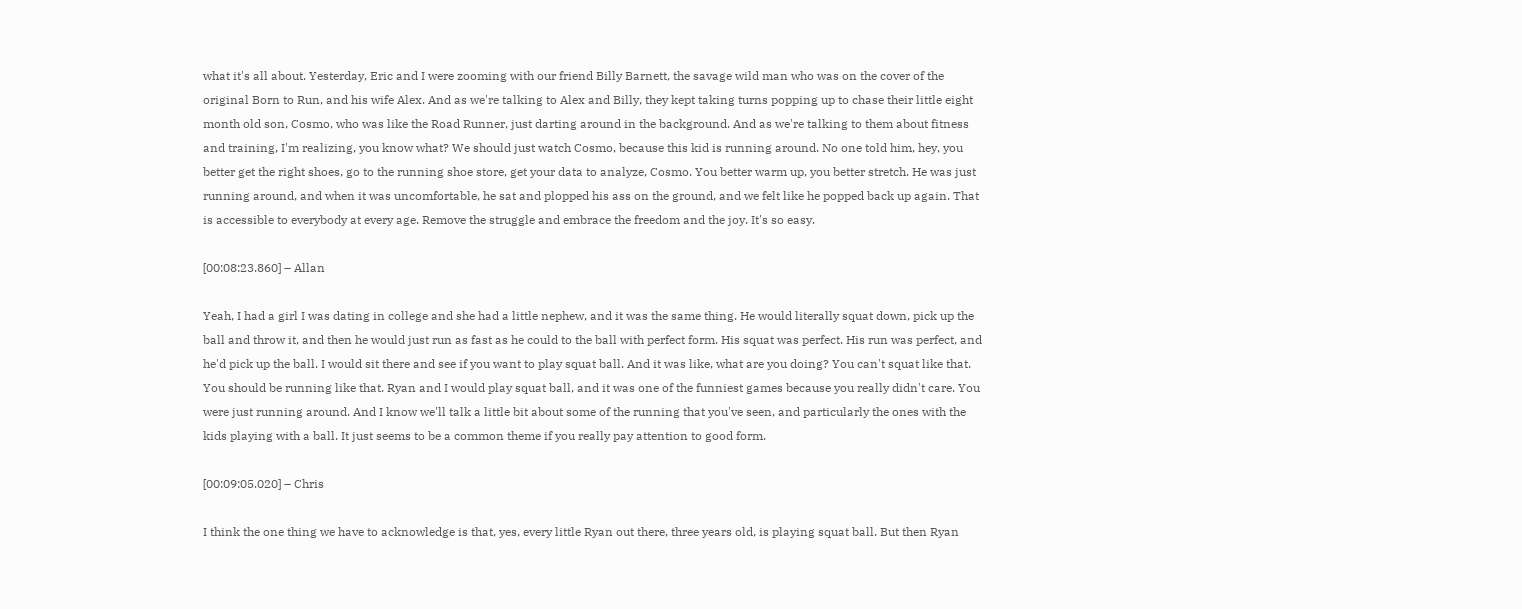what it's all about. Yesterday, Eric and I were zooming with our friend Billy Barnett, the savage wild man who was on the cover of the original Born to Run, and his wife Alex. And as we're talking to Alex and Billy, they kept taking turns popping up to chase their little eight month old son, Cosmo, who was like the Road Runner, just darting around in the background. And as we're talking to them about fitness and training, I'm realizing, you know what? We should just watch Cosmo, because this kid is running around. No one told him, hey, you better get the right shoes, go to the running shoe store, get your data to analyze, Cosmo. You better warm up, you better stretch. He was just running around, and when it was uncomfortable, he sat and plopped his ass on the ground, and we felt like he popped back up again. That is accessible to everybody at every age. Remove the struggle and embrace the freedom and the joy. It's so easy.

[00:08:23.860] – Allan

Yeah, I had a girl I was dating in college and she had a little nephew, and it was the same thing. He would literally squat down, pick up the ball and throw it, and then he would just run as fast as he could to the ball with perfect form. His squat was perfect. His run was perfect, and he'd pick up the ball. I would sit there and see if you want to play squat ball. And it was like, what are you doing? You can't squat like that. You should be running like that. Ryan and I would play squat ball, and it was one of the funniest games because you really didn't care. You were just running around. And I know we'll talk a little bit about some of the running that you've seen, and particularly the ones with the kids playing with a ball. It just seems to be a common theme if you really pay attention to good form.

[00:09:05.020] – Chris

I think the one thing we have to acknowledge is that, yes, every little Ryan out there, three years old, is playing squat ball. But then Ryan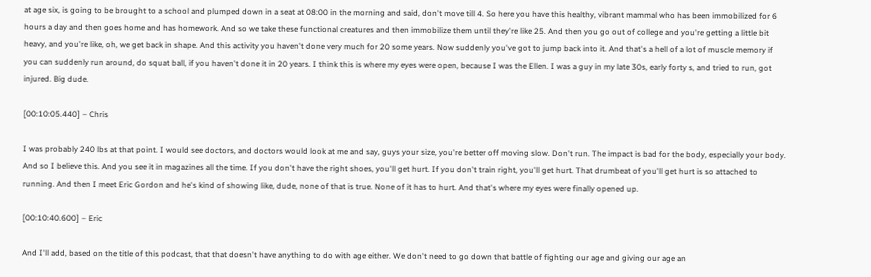at age six, is going to be brought to a school and plumped down in a seat at 08:00 in the morning and said, don't move till 4. So here you have this healthy, vibrant mammal who has been immobilized for 6 hours a day and then goes home and has homework. And so we take these functional creatures and then immobilize them until they're like 25. And then you go out of college and you're getting a little bit heavy, and you're like, oh, we get back in shape. And this activity you haven't done very much for 20 some years. Now suddenly you've got to jump back into it. And that's a hell of a lot of muscle memory if you can suddenly run around, do squat ball, if you haven't done it in 20 years. I think this is where my eyes were open, because I was the Ellen. I was a guy in my late 30s, early forty s, and tried to run, got injured. Big dude.

[00:10:05.440] – Chris

I was probably 240 lbs at that point. I would see doctors, and doctors would look at me and say, guys your size, you're better off moving slow. Don't run. The impact is bad for the body, especially your body. And so I believe this. And you see it in magazines all the time. If you don't have the right shoes, you'll get hurt. If you don't train right, you'll get hurt. That drumbeat of you'll get hurt is so attached to running. And then I meet Eric Gordon and he's kind of showing like, dude, none of that is true. None of it has to hurt. And that's where my eyes were finally opened up.

[00:10:40.600] – Eric

And I'll add, based on the title of this podcast, that that doesn't have anything to do with age either. We don't need to go down that battle of fighting our age and giving our age an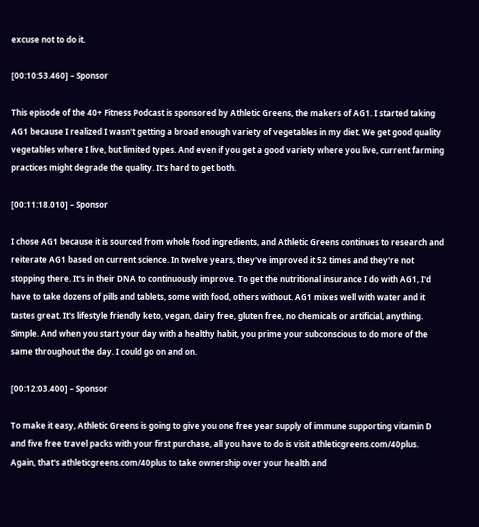excuse not to do it.

[00:10:53.460] – Sponsor

This episode of the 40+ Fitness Podcast is sponsored by Athletic Greens, the makers of AG1. I started taking AG1 because I realized I wasn't getting a broad enough variety of vegetables in my diet. We get good quality vegetables where I live, but limited types. And even if you get a good variety where you live, current farming practices might degrade the quality. It's hard to get both.

[00:11:18.010] – Sponsor

I chose AG1 because it is sourced from whole food ingredients, and Athletic Greens continues to research and reiterate AG1 based on current science. In twelve years, they've improved it 52 times and they're not stopping there. It's in their DNA to continuously improve. To get the nutritional insurance I do with AG1, I'd have to take dozens of pills and tablets, some with food, others without. AG1 mixes well with water and it tastes great. It's lifestyle friendly keto, vegan, dairy free, gluten free, no chemicals or artificial, anything. Simple. And when you start your day with a healthy habit, you prime your subconscious to do more of the same throughout the day. I could go on and on.

[00:12:03.400] – Sponsor

To make it easy, Athletic Greens is going to give you one free year supply of immune supporting vitamin D and five free travel packs with your first purchase, all you have to do is visit athleticgreens.com/40plus. Again, that's athleticgreens.com/40plus to take ownership over your health and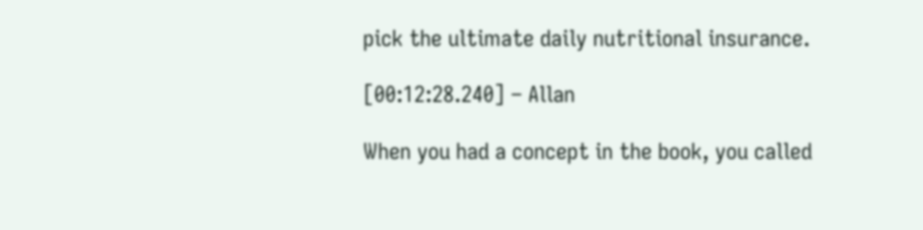pick the ultimate daily nutritional insurance.

[00:12:28.240] – Allan

When you had a concept in the book, you called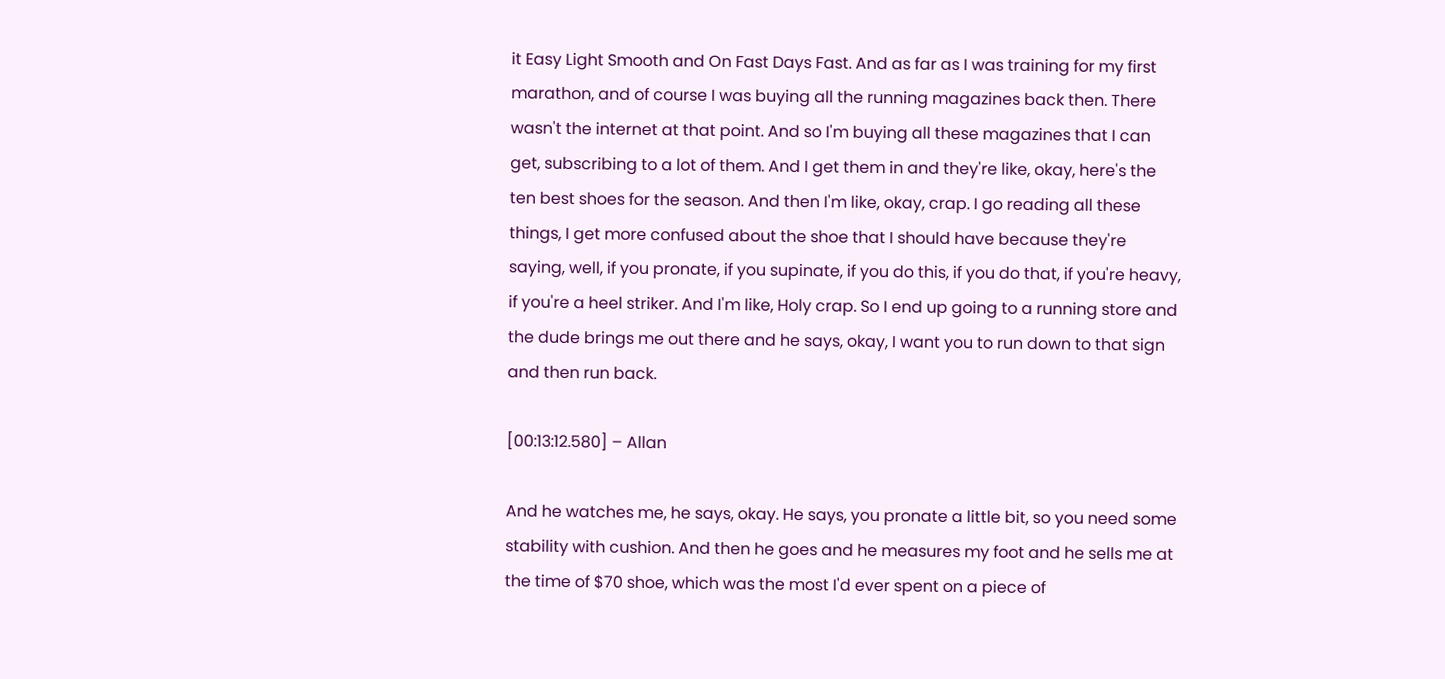it Easy Light Smooth and On Fast Days Fast. And as far as I was training for my first marathon, and of course I was buying all the running magazines back then. There wasn't the internet at that point. And so I'm buying all these magazines that I can get, subscribing to a lot of them. And I get them in and they're like, okay, here's the ten best shoes for the season. And then I'm like, okay, crap. I go reading all these things, I get more confused about the shoe that I should have because they're saying, well, if you pronate, if you supinate, if you do this, if you do that, if you're heavy, if you're a heel striker. And I'm like, Holy crap. So I end up going to a running store and the dude brings me out there and he says, okay, I want you to run down to that sign and then run back.

[00:13:12.580] – Allan

And he watches me, he says, okay. He says, you pronate a little bit, so you need some stability with cushion. And then he goes and he measures my foot and he sells me at the time of $70 shoe, which was the most I'd ever spent on a piece of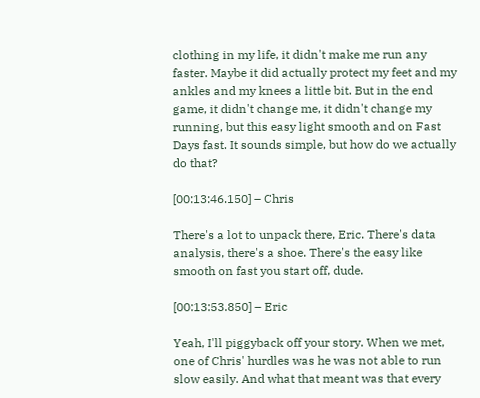clothing in my life, it didn't make me run any faster. Maybe it did actually protect my feet and my ankles and my knees a little bit. But in the end game, it didn't change me, it didn't change my running, but this easy light smooth and on Fast Days fast. It sounds simple, but how do we actually do that?

[00:13:46.150] – Chris

There's a lot to unpack there, Eric. There's data analysis, there's a shoe. There's the easy like smooth on fast you start off, dude.

[00:13:53.850] – Eric

Yeah, I'll piggyback off your story. When we met, one of Chris' hurdles was he was not able to run slow easily. And what that meant was that every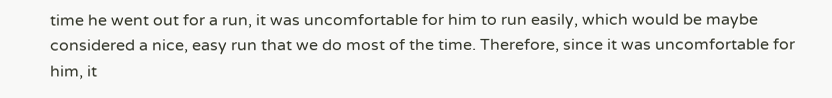time he went out for a run, it was uncomfortable for him to run easily, which would be maybe considered a nice, easy run that we do most of the time. Therefore, since it was uncomfortable for him, it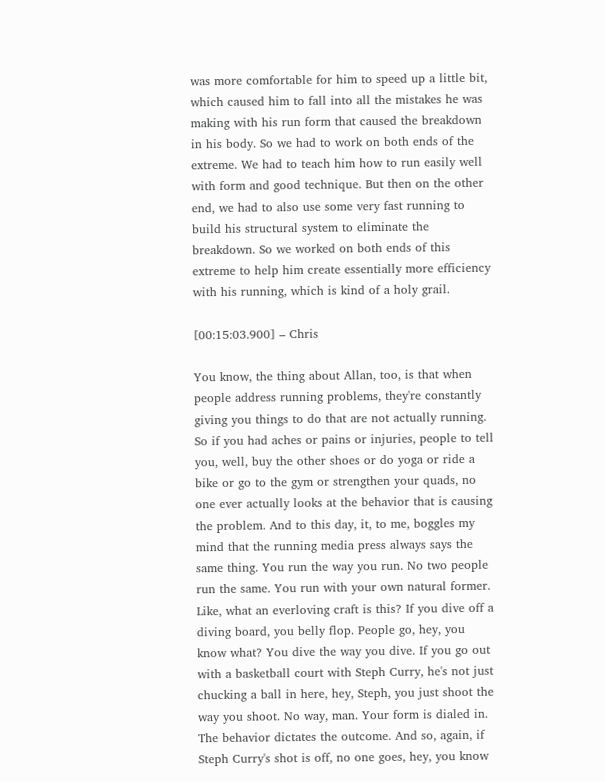was more comfortable for him to speed up a little bit, which caused him to fall into all the mistakes he was making with his run form that caused the breakdown in his body. So we had to work on both ends of the extreme. We had to teach him how to run easily well with form and good technique. But then on the other end, we had to also use some very fast running to build his structural system to eliminate the breakdown. So we worked on both ends of this extreme to help him create essentially more efficiency with his running, which is kind of a holy grail.

[00:15:03.900] – Chris

You know, the thing about Allan, too, is that when people address running problems, they're constantly giving you things to do that are not actually running. So if you had aches or pains or injuries, people to tell you, well, buy the other shoes or do yoga or ride a bike or go to the gym or strengthen your quads, no one ever actually looks at the behavior that is causing the problem. And to this day, it, to me, boggles my mind that the running media press always says the same thing. You run the way you run. No two people run the same. You run with your own natural former. Like, what an everloving craft is this? If you dive off a diving board, you belly flop. People go, hey, you know what? You dive the way you dive. If you go out with a basketball court with Steph Curry, he's not just chucking a ball in here, hey, Steph, you just shoot the way you shoot. No way, man. Your form is dialed in. The behavior dictates the outcome. And so, again, if Steph Curry's shot is off, no one goes, hey, you know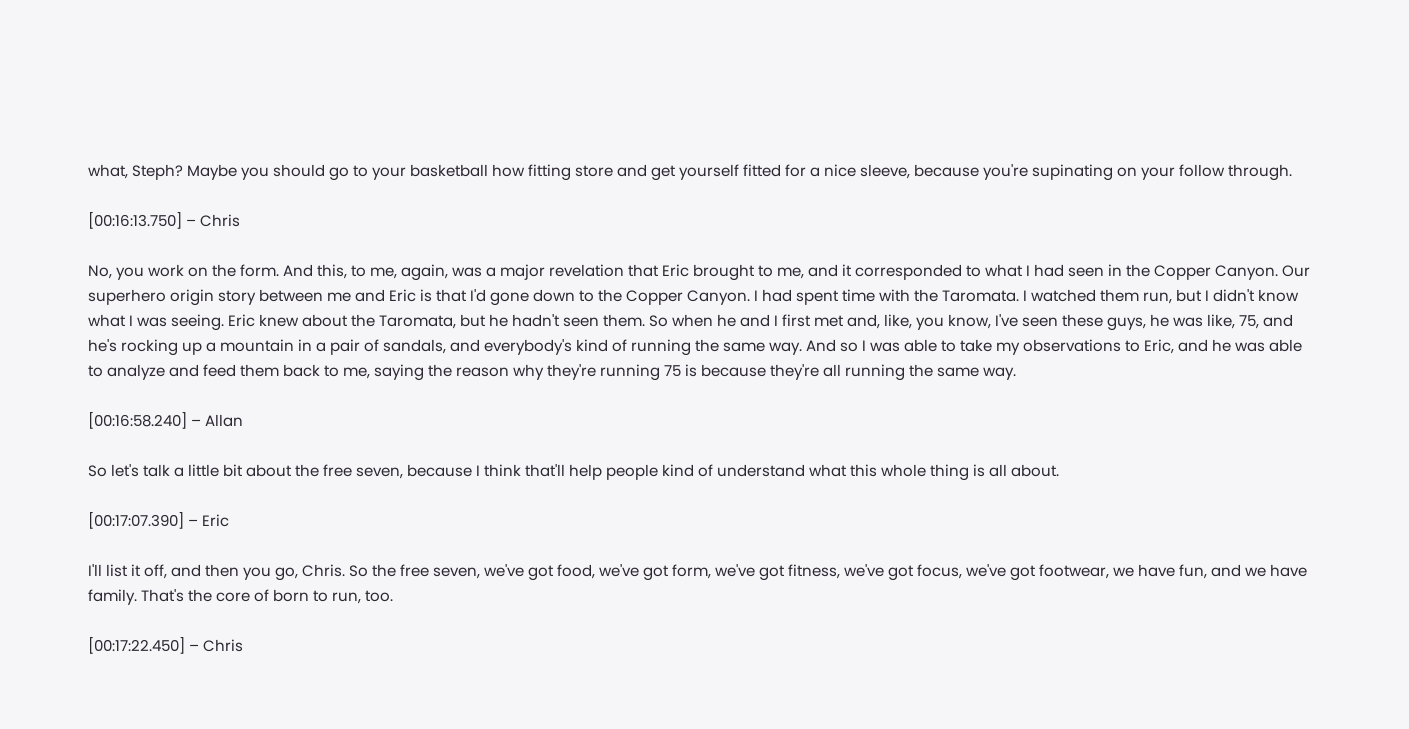what, Steph? Maybe you should go to your basketball how fitting store and get yourself fitted for a nice sleeve, because you're supinating on your follow through.

[00:16:13.750] – Chris

No, you work on the form. And this, to me, again, was a major revelation that Eric brought to me, and it corresponded to what I had seen in the Copper Canyon. Our superhero origin story between me and Eric is that I'd gone down to the Copper Canyon. I had spent time with the Taromata. I watched them run, but I didn't know what I was seeing. Eric knew about the Taromata, but he hadn't seen them. So when he and I first met and, like, you know, I've seen these guys, he was like, 75, and he's rocking up a mountain in a pair of sandals, and everybody's kind of running the same way. And so I was able to take my observations to Eric, and he was able to analyze and feed them back to me, saying the reason why they're running 75 is because they're all running the same way.

[00:16:58.240] – Allan

So let's talk a little bit about the free seven, because I think that'll help people kind of understand what this whole thing is all about.

[00:17:07.390] – Eric

I'll list it off, and then you go, Chris. So the free seven, we've got food, we've got form, we've got fitness, we've got focus, we've got footwear, we have fun, and we have family. That's the core of born to run, too.

[00:17:22.450] – Chris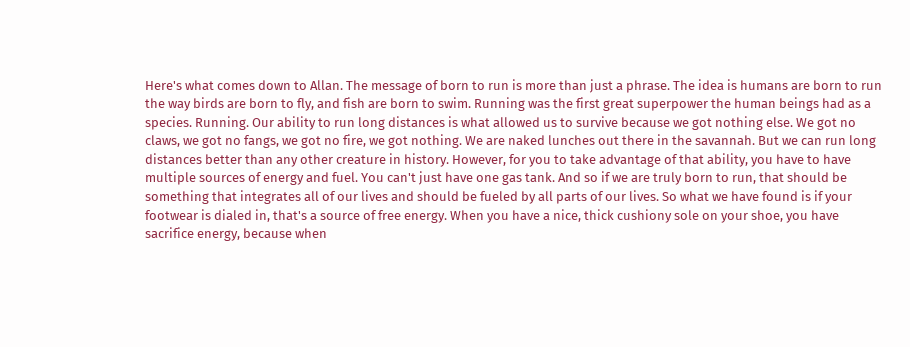Here's what comes down to Allan. The message of born to run is more than just a phrase. The idea is humans are born to run the way birds are born to fly, and fish are born to swim. Running was the first great superpower the human beings had as a species. Running. Our ability to run long distances is what allowed us to survive because we got nothing else. We got no claws, we got no fangs, we got no fire, we got nothing. We are naked lunches out there in the savannah. But we can run long distances better than any other creature in history. However, for you to take advantage of that ability, you have to have multiple sources of energy and fuel. You can't just have one gas tank. And so if we are truly born to run, that should be something that integrates all of our lives and should be fueled by all parts of our lives. So what we have found is if your footwear is dialed in, that's a source of free energy. When you have a nice, thick cushiony sole on your shoe, you have sacrifice energy, because when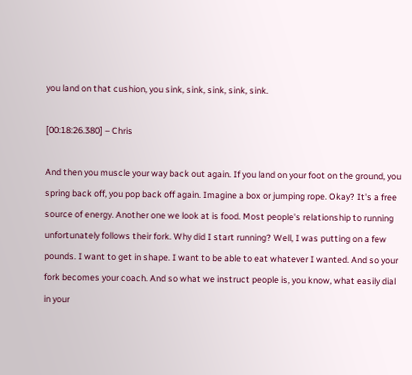you land on that cushion, you sink, sink, sink, sink, sink.

[00:18:26.380] – Chris

And then you muscle your way back out again. If you land on your foot on the ground, you spring back off, you pop back off again. Imagine a box or jumping rope. Okay? It's a free source of energy. Another one we look at is food. Most people's relationship to running unfortunately follows their fork. Why did I start running? Well, I was putting on a few pounds. I want to get in shape. I want to be able to eat whatever I wanted. And so your fork becomes your coach. And so what we instruct people is, you know, what easily dial in your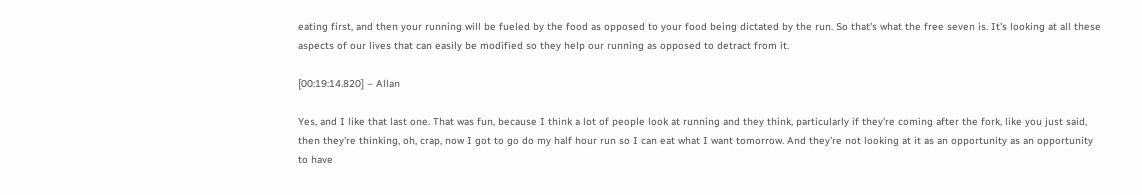eating first, and then your running will be fueled by the food as opposed to your food being dictated by the run. So that's what the free seven is. It's looking at all these aspects of our lives that can easily be modified so they help our running as opposed to detract from it.

[00:19:14.820] – Allan

Yes, and I like that last one. That was fun, because I think a lot of people look at running and they think, particularly if they're coming after the fork, like you just said, then they're thinking, oh, crap, now I got to go do my half hour run so I can eat what I want tomorrow. And they're not looking at it as an opportunity as an opportunity to have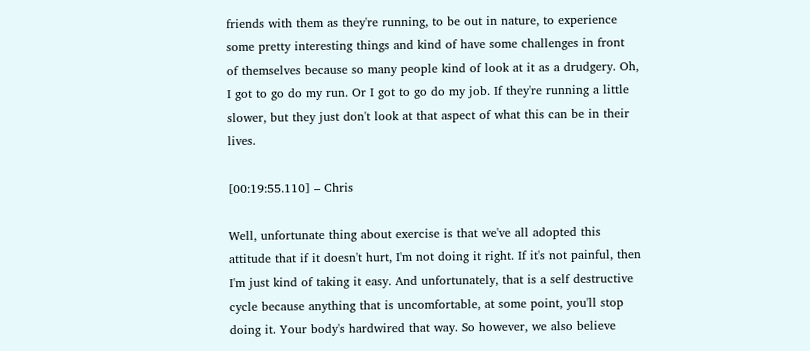friends with them as they're running, to be out in nature, to experience some pretty interesting things and kind of have some challenges in front of themselves because so many people kind of look at it as a drudgery. Oh, I got to go do my run. Or I got to go do my job. If they're running a little slower, but they just don't look at that aspect of what this can be in their lives.

[00:19:55.110] – Chris

Well, unfortunate thing about exercise is that we've all adopted this attitude that if it doesn't hurt, I'm not doing it right. If it's not painful, then I'm just kind of taking it easy. And unfortunately, that is a self destructive cycle because anything that is uncomfortable, at some point, you'll stop doing it. Your body's hardwired that way. So however, we also believe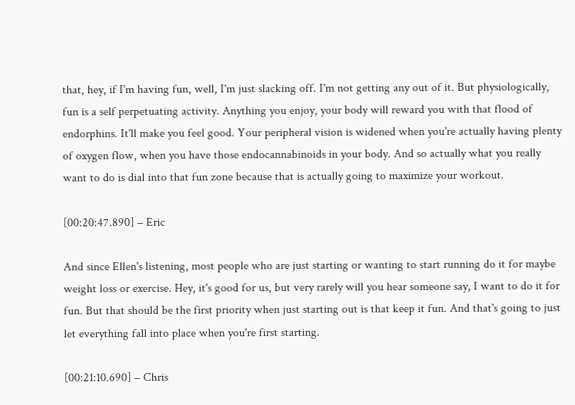that, hey, if I'm having fun, well, I'm just slacking off. I'm not getting any out of it. But physiologically, fun is a self perpetuating activity. Anything you enjoy, your body will reward you with that flood of endorphins. It'll make you feel good. Your peripheral vision is widened when you're actually having plenty of oxygen flow, when you have those endocannabinoids in your body. And so actually what you really want to do is dial into that fun zone because that is actually going to maximize your workout.

[00:20:47.890] – Eric

And since Ellen's listening, most people who are just starting or wanting to start running do it for maybe weight loss or exercise. Hey, it's good for us, but very rarely will you hear someone say, I want to do it for fun. But that should be the first priority when just starting out is that keep it fun. And that's going to just let everything fall into place when you're first starting.

[00:21:10.690] – Chris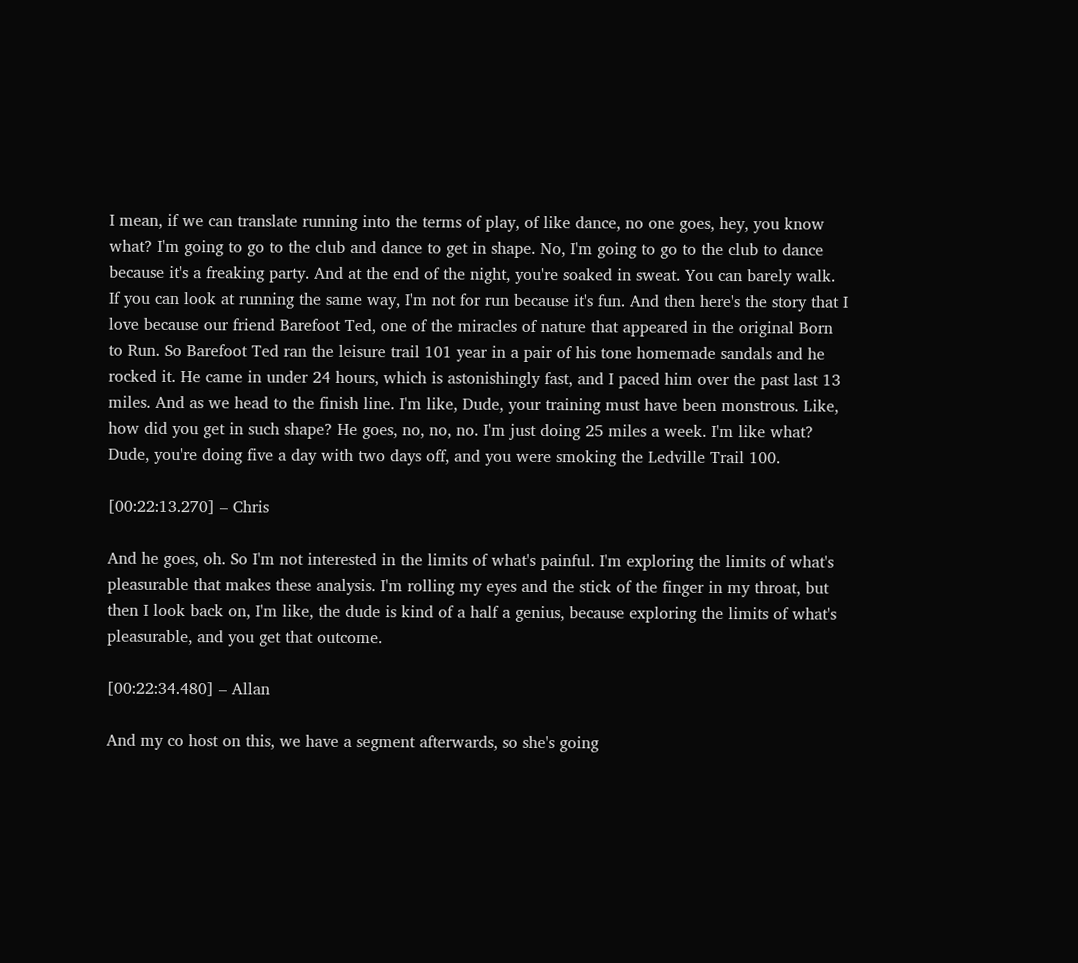I mean, if we can translate running into the terms of play, of like dance, no one goes, hey, you know what? I'm going to go to the club and dance to get in shape. No, I'm going to go to the club to dance because it's a freaking party. And at the end of the night, you're soaked in sweat. You can barely walk. If you can look at running the same way, I'm not for run because it's fun. And then here's the story that I love because our friend Barefoot Ted, one of the miracles of nature that appeared in the original Born to Run. So Barefoot Ted ran the leisure trail 101 year in a pair of his tone homemade sandals and he rocked it. He came in under 24 hours, which is astonishingly fast, and I paced him over the past last 13 miles. And as we head to the finish line. I'm like, Dude, your training must have been monstrous. Like, how did you get in such shape? He goes, no, no, no. I'm just doing 25 miles a week. I'm like what? Dude, you're doing five a day with two days off, and you were smoking the Ledville Trail 100.

[00:22:13.270] – Chris

And he goes, oh. So I'm not interested in the limits of what's painful. I'm exploring the limits of what's pleasurable that makes these analysis. I'm rolling my eyes and the stick of the finger in my throat, but then I look back on, I'm like, the dude is kind of a half a genius, because exploring the limits of what's pleasurable, and you get that outcome.

[00:22:34.480] – Allan

And my co host on this, we have a segment afterwards, so she's going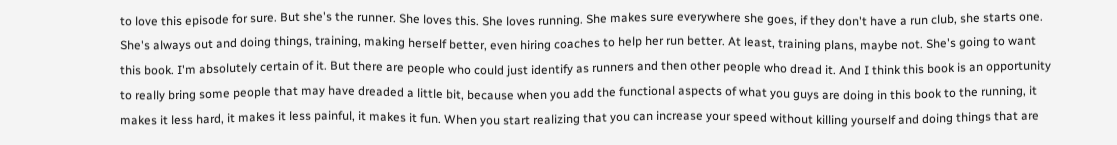to love this episode for sure. But she's the runner. She loves this. She loves running. She makes sure everywhere she goes, if they don't have a run club, she starts one. She's always out and doing things, training, making herself better, even hiring coaches to help her run better. At least, training plans, maybe not. She's going to want this book. I'm absolutely certain of it. But there are people who could just identify as runners and then other people who dread it. And I think this book is an opportunity to really bring some people that may have dreaded a little bit, because when you add the functional aspects of what you guys are doing in this book to the running, it makes it less hard, it makes it less painful, it makes it fun. When you start realizing that you can increase your speed without killing yourself and doing things that are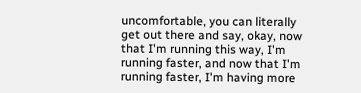uncomfortable, you can literally get out there and say, okay, now that I'm running this way, I'm running faster, and now that I'm running faster, I'm having more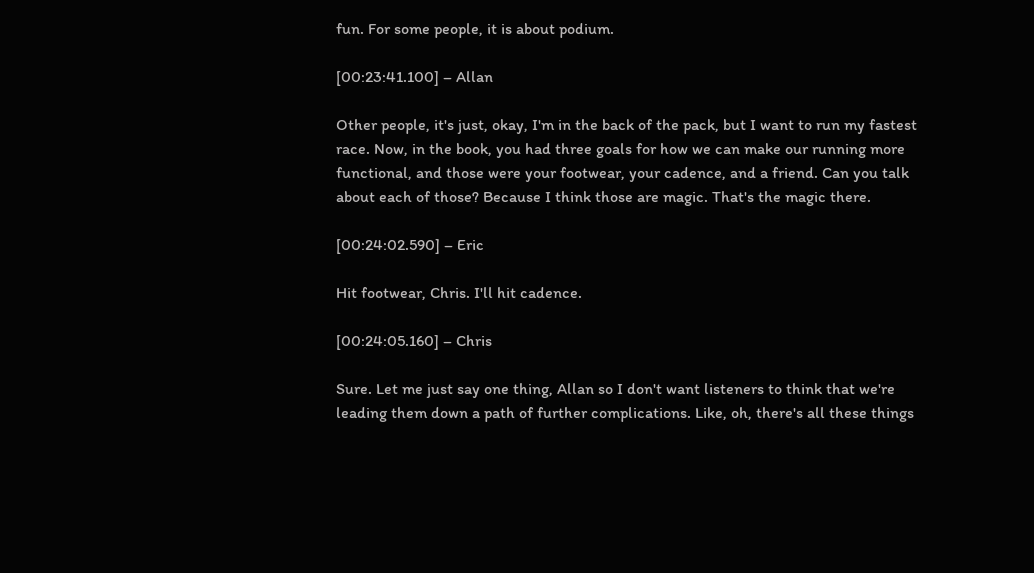fun. For some people, it is about podium.

[00:23:41.100] – Allan

Other people, it's just, okay, I'm in the back of the pack, but I want to run my fastest race. Now, in the book, you had three goals for how we can make our running more functional, and those were your footwear, your cadence, and a friend. Can you talk about each of those? Because I think those are magic. That's the magic there.

[00:24:02.590] – Eric

Hit footwear, Chris. I'll hit cadence.

[00:24:05.160] – Chris

Sure. Let me just say one thing, Allan so I don't want listeners to think that we're leading them down a path of further complications. Like, oh, there's all these things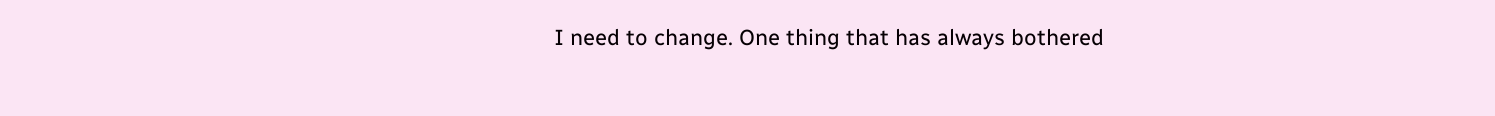I need to change. One thing that has always bothered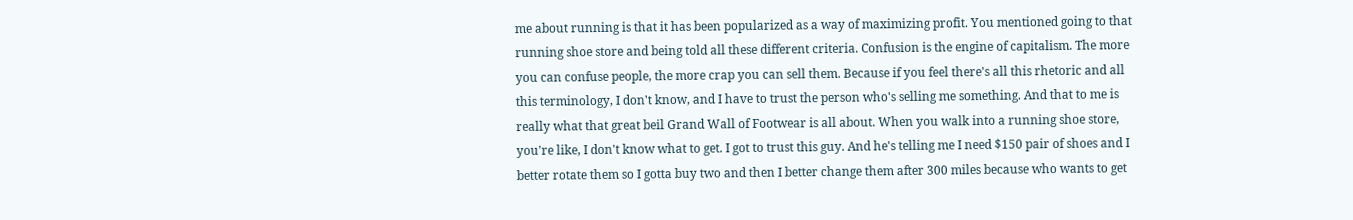me about running is that it has been popularized as a way of maximizing profit. You mentioned going to that running shoe store and being told all these different criteria. Confusion is the engine of capitalism. The more you can confuse people, the more crap you can sell them. Because if you feel there's all this rhetoric and all this terminology, I don't know, and I have to trust the person who's selling me something. And that to me is really what that great beil Grand Wall of Footwear is all about. When you walk into a running shoe store, you're like, I don't know what to get. I got to trust this guy. And he's telling me I need $150 pair of shoes and I better rotate them so I gotta buy two and then I better change them after 300 miles because who wants to get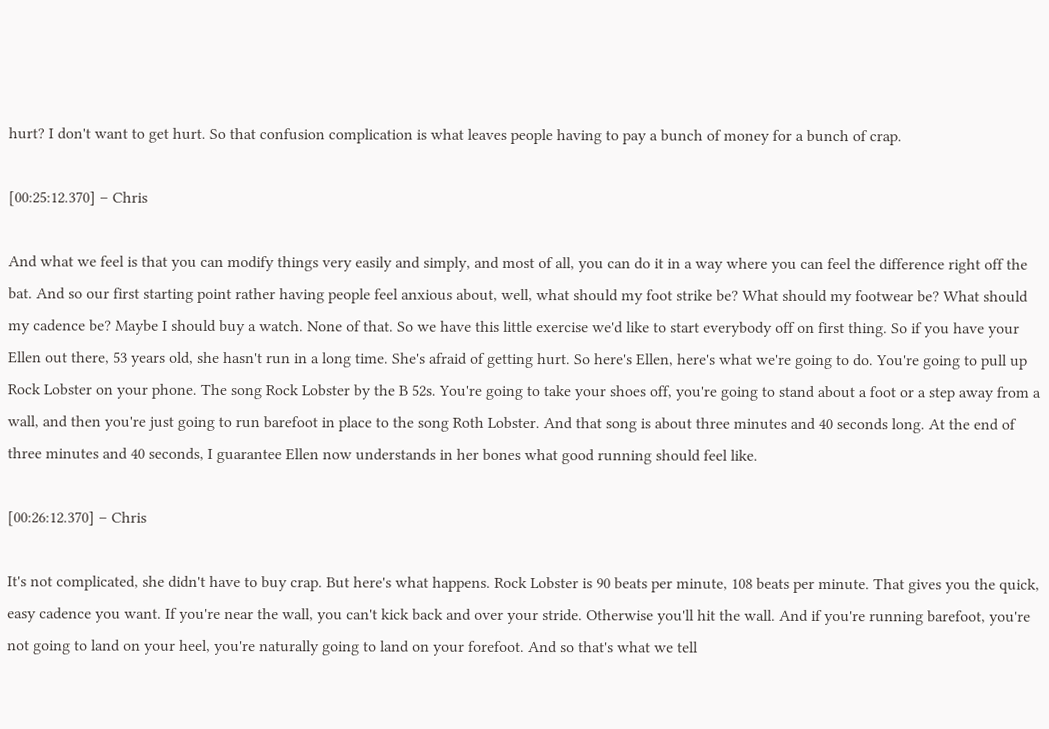hurt? I don't want to get hurt. So that confusion complication is what leaves people having to pay a bunch of money for a bunch of crap.

[00:25:12.370] – Chris

And what we feel is that you can modify things very easily and simply, and most of all, you can do it in a way where you can feel the difference right off the bat. And so our first starting point rather having people feel anxious about, well, what should my foot strike be? What should my footwear be? What should my cadence be? Maybe I should buy a watch. None of that. So we have this little exercise we'd like to start everybody off on first thing. So if you have your Ellen out there, 53 years old, she hasn't run in a long time. She's afraid of getting hurt. So here's Ellen, here's what we're going to do. You're going to pull up Rock Lobster on your phone. The song Rock Lobster by the B 52s. You're going to take your shoes off, you're going to stand about a foot or a step away from a wall, and then you're just going to run barefoot in place to the song Roth Lobster. And that song is about three minutes and 40 seconds long. At the end of three minutes and 40 seconds, I guarantee Ellen now understands in her bones what good running should feel like.

[00:26:12.370] – Chris

It's not complicated, she didn't have to buy crap. But here's what happens. Rock Lobster is 90 beats per minute, 108 beats per minute. That gives you the quick, easy cadence you want. If you're near the wall, you can't kick back and over your stride. Otherwise you'll hit the wall. And if you're running barefoot, you're not going to land on your heel, you're naturally going to land on your forefoot. And so that's what we tell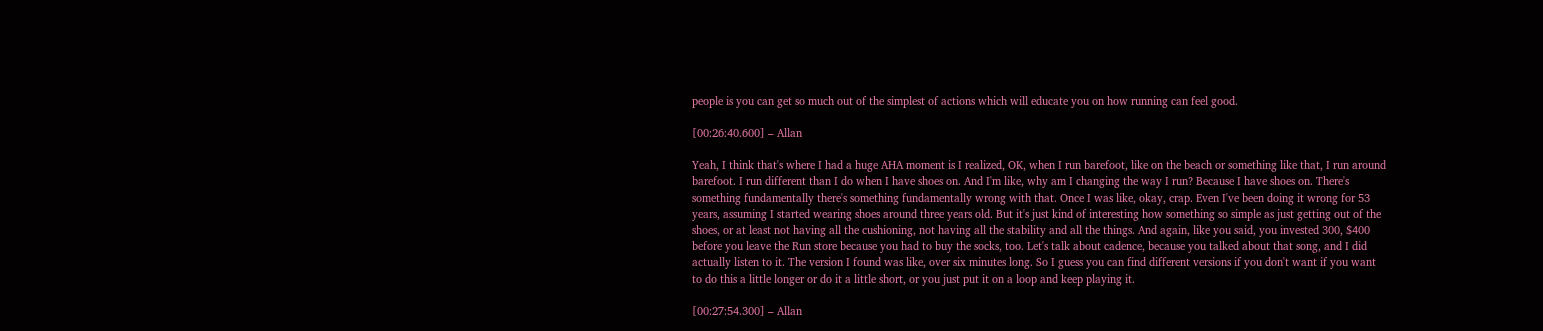people is you can get so much out of the simplest of actions which will educate you on how running can feel good.

[00:26:40.600] – Allan

Yeah, I think that's where I had a huge AHA moment is I realized, OK, when I run barefoot, like on the beach or something like that, I run around barefoot. I run different than I do when I have shoes on. And I'm like, why am I changing the way I run? Because I have shoes on. There's something fundamentally there's something fundamentally wrong with that. Once I was like, okay, crap. Even I've been doing it wrong for 53 years, assuming I started wearing shoes around three years old. But it's just kind of interesting how something so simple as just getting out of the shoes, or at least not having all the cushioning, not having all the stability and all the things. And again, like you said, you invested 300, $400 before you leave the Run store because you had to buy the socks, too. Let's talk about cadence, because you talked about that song, and I did actually listen to it. The version I found was like, over six minutes long. So I guess you can find different versions if you don't want if you want to do this a little longer or do it a little short, or you just put it on a loop and keep playing it.

[00:27:54.300] – Allan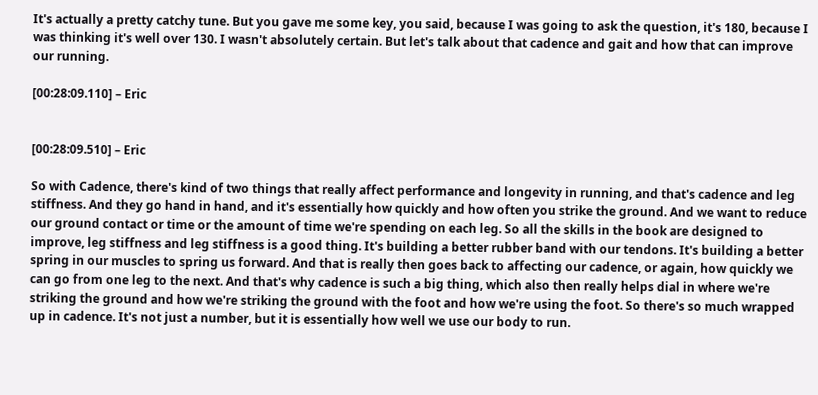It's actually a pretty catchy tune. But you gave me some key, you said, because I was going to ask the question, it's 180, because I was thinking it's well over 130. I wasn't absolutely certain. But let's talk about that cadence and gait and how that can improve our running.

[00:28:09.110] – Eric


[00:28:09.510] – Eric

So with Cadence, there's kind of two things that really affect performance and longevity in running, and that's cadence and leg stiffness. And they go hand in hand, and it's essentially how quickly and how often you strike the ground. And we want to reduce our ground contact or time or the amount of time we're spending on each leg. So all the skills in the book are designed to improve, leg stiffness and leg stiffness is a good thing. It's building a better rubber band with our tendons. It's building a better spring in our muscles to spring us forward. And that is really then goes back to affecting our cadence, or again, how quickly we can go from one leg to the next. And that's why cadence is such a big thing, which also then really helps dial in where we're striking the ground and how we're striking the ground with the foot and how we're using the foot. So there's so much wrapped up in cadence. It's not just a number, but it is essentially how well we use our body to run.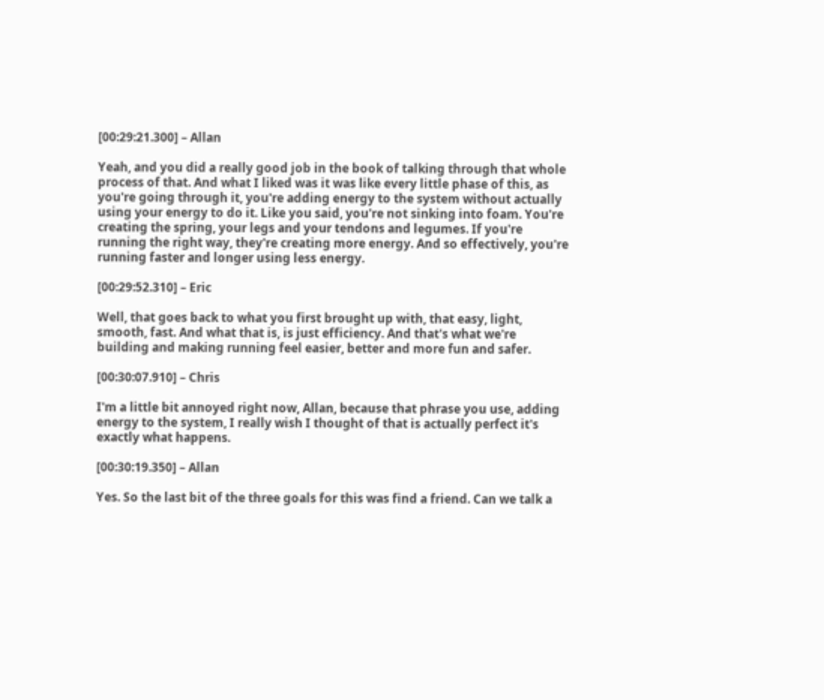[00:29:21.300] – Allan

Yeah, and you did a really good job in the book of talking through that whole process of that. And what I liked was it was like every little phase of this, as you're going through it, you're adding energy to the system without actually using your energy to do it. Like you said, you're not sinking into foam. You're creating the spring, your legs and your tendons and legumes. If you're running the right way, they're creating more energy. And so effectively, you're running faster and longer using less energy.

[00:29:52.310] – Eric

Well, that goes back to what you first brought up with, that easy, light, smooth, fast. And what that is, is just efficiency. And that's what we're building and making running feel easier, better and more fun and safer.

[00:30:07.910] – Chris

I'm a little bit annoyed right now, Allan, because that phrase you use, adding energy to the system, I really wish I thought of that is actually perfect it's exactly what happens.

[00:30:19.350] – Allan

Yes. So the last bit of the three goals for this was find a friend. Can we talk a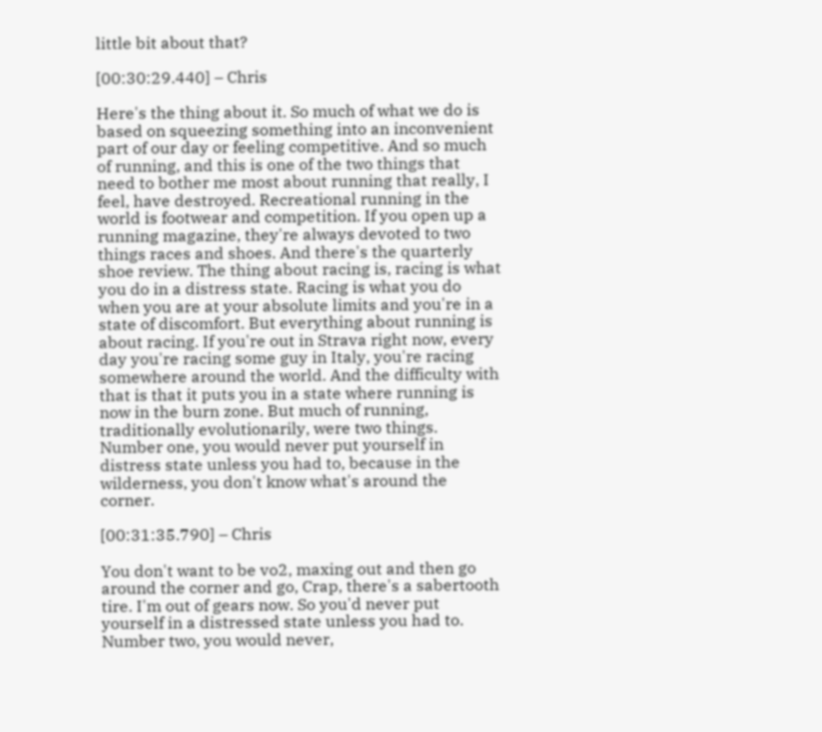little bit about that?

[00:30:29.440] – Chris

Here's the thing about it. So much of what we do is based on squeezing something into an inconvenient part of our day or feeling competitive. And so much of running, and this is one of the two things that need to bother me most about running that really, I feel, have destroyed. Recreational running in the world is footwear and competition. If you open up a running magazine, they're always devoted to two things races and shoes. And there's the quarterly shoe review. The thing about racing is, racing is what you do in a distress state. Racing is what you do when you are at your absolute limits and you're in a state of discomfort. But everything about running is about racing. If you're out in Strava right now, every day you're racing some guy in Italy, you're racing somewhere around the world. And the difficulty with that is that it puts you in a state where running is now in the burn zone. But much of running, traditionally evolutionarily, were two things. Number one, you would never put yourself in distress state unless you had to, because in the wilderness, you don't know what's around the corner.

[00:31:35.790] – Chris

You don't want to be vo2, maxing out and then go around the corner and go, Crap, there's a sabertooth tire. I'm out of gears now. So you'd never put yourself in a distressed state unless you had to. Number two, you would never,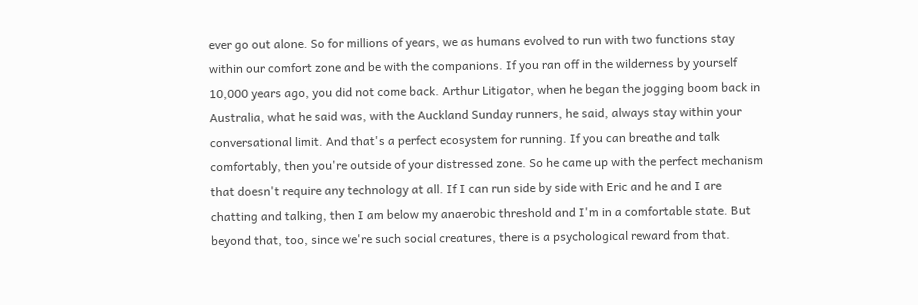ever go out alone. So for millions of years, we as humans evolved to run with two functions stay within our comfort zone and be with the companions. If you ran off in the wilderness by yourself 10,000 years ago, you did not come back. Arthur Litigator, when he began the jogging boom back in Australia, what he said was, with the Auckland Sunday runners, he said, always stay within your conversational limit. And that's a perfect ecosystem for running. If you can breathe and talk comfortably, then you're outside of your distressed zone. So he came up with the perfect mechanism that doesn't require any technology at all. If I can run side by side with Eric and he and I are chatting and talking, then I am below my anaerobic threshold and I'm in a comfortable state. But beyond that, too, since we're such social creatures, there is a psychological reward from that.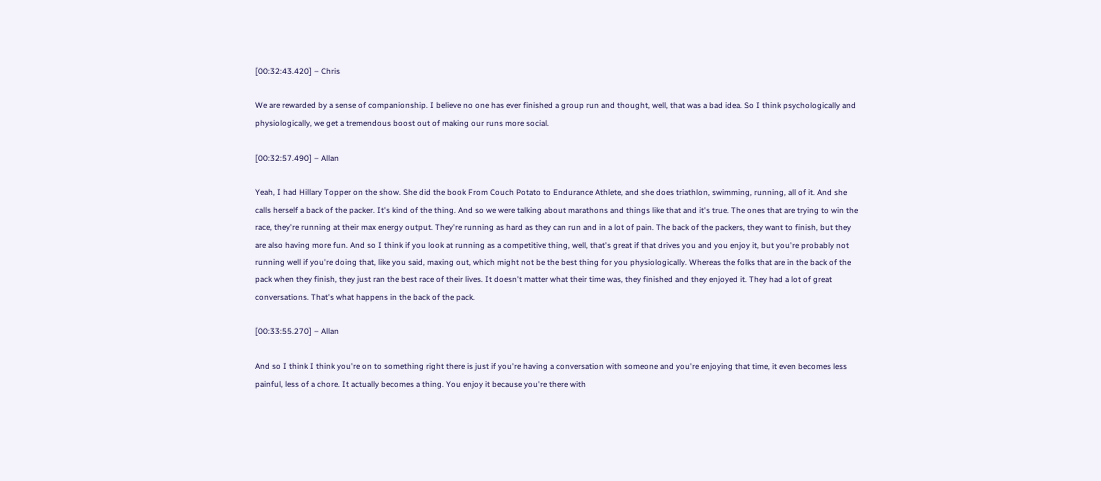[00:32:43.420] – Chris

We are rewarded by a sense of companionship. I believe no one has ever finished a group run and thought, well, that was a bad idea. So I think psychologically and physiologically, we get a tremendous boost out of making our runs more social.

[00:32:57.490] – Allan

Yeah, I had Hillary Topper on the show. She did the book From Couch Potato to Endurance Athlete, and she does triathlon, swimming, running, all of it. And she calls herself a back of the packer. It's kind of the thing. And so we were talking about marathons and things like that and it's true. The ones that are trying to win the race, they're running at their max energy output. They're running as hard as they can run and in a lot of pain. The back of the packers, they want to finish, but they are also having more fun. And so I think if you look at running as a competitive thing, well, that's great if that drives you and you enjoy it, but you're probably not running well if you're doing that, like you said, maxing out, which might not be the best thing for you physiologically. Whereas the folks that are in the back of the pack when they finish, they just ran the best race of their lives. It doesn't matter what their time was, they finished and they enjoyed it. They had a lot of great conversations. That's what happens in the back of the pack.

[00:33:55.270] – Allan

And so I think I think you're on to something right there is just if you're having a conversation with someone and you're enjoying that time, it even becomes less painful, less of a chore. It actually becomes a thing. You enjoy it because you're there with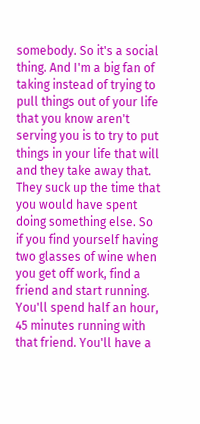somebody. So it's a social thing. And I'm a big fan of taking instead of trying to pull things out of your life that you know aren't serving you is to try to put things in your life that will and they take away that. They suck up the time that you would have spent doing something else. So if you find yourself having two glasses of wine when you get off work, find a friend and start running. You'll spend half an hour, 45 minutes running with that friend. You'll have a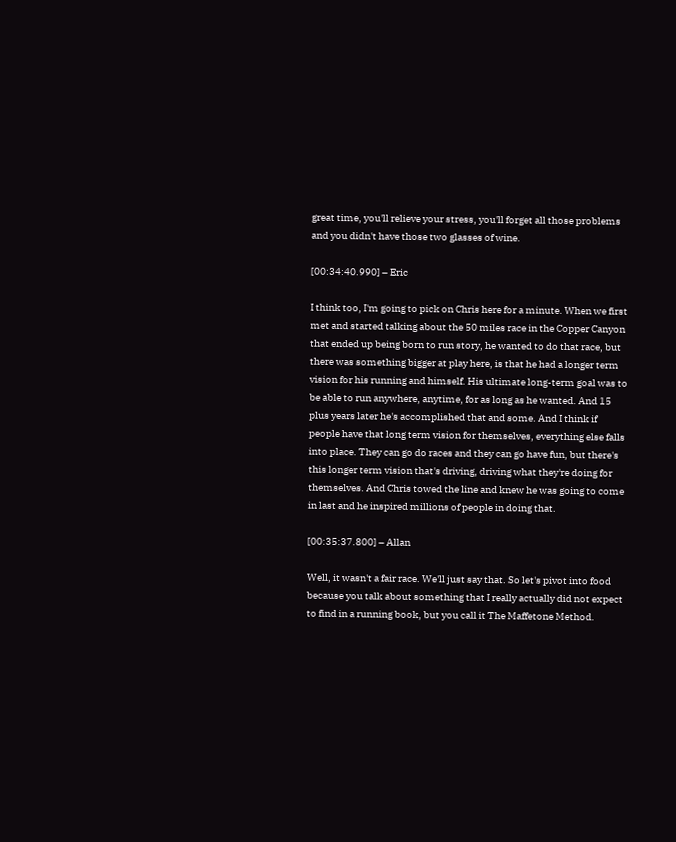great time, you'll relieve your stress, you'll forget all those problems and you didn't have those two glasses of wine.

[00:34:40.990] – Eric

I think too, I'm going to pick on Chris here for a minute. When we first met and started talking about the 50 miles race in the Copper Canyon that ended up being born to run story, he wanted to do that race, but there was something bigger at play here, is that he had a longer term vision for his running and himself. His ultimate long-term goal was to be able to run anywhere, anytime, for as long as he wanted. And 15 plus years later he's accomplished that and some. And I think if people have that long term vision for themselves, everything else falls into place. They can go do races and they can go have fun, but there's this longer term vision that's driving, driving what they're doing for themselves. And Chris towed the line and knew he was going to come in last and he inspired millions of people in doing that.

[00:35:37.800] – Allan

Well, it wasn't a fair race. We'll just say that. So let's pivot into food because you talk about something that I really actually did not expect to find in a running book, but you call it The Maffetone Method.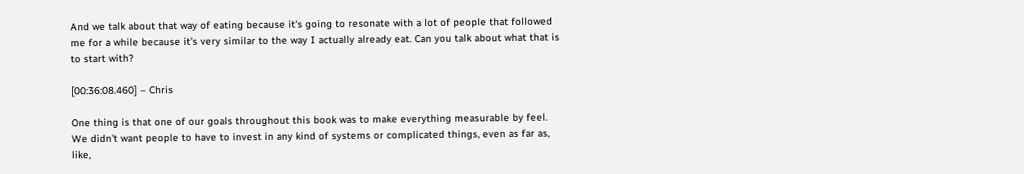And we talk about that way of eating because it's going to resonate with a lot of people that followed me for a while because it's very similar to the way I actually already eat. Can you talk about what that is to start with?

[00:36:08.460] – Chris

One thing is that one of our goals throughout this book was to make everything measurable by feel. We didn't want people to have to invest in any kind of systems or complicated things, even as far as, like,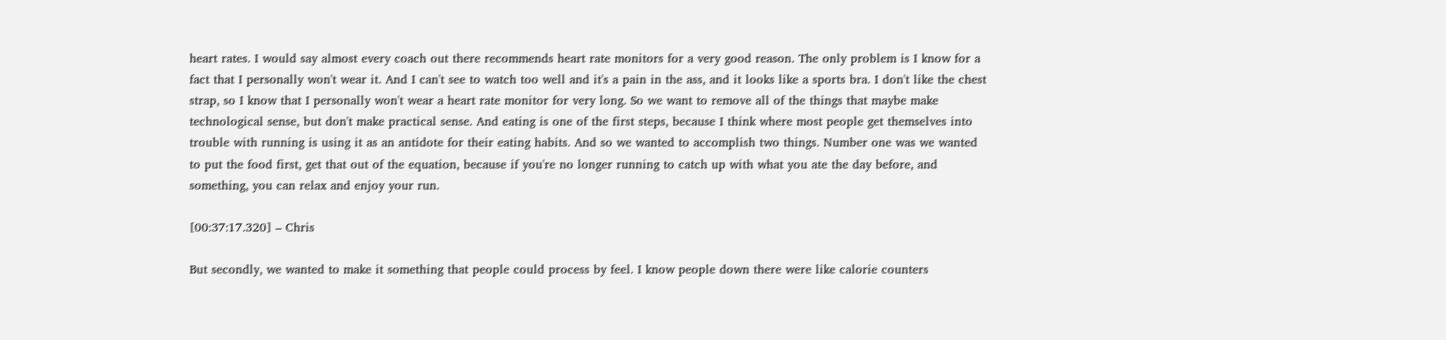heart rates. I would say almost every coach out there recommends heart rate monitors for a very good reason. The only problem is I know for a fact that I personally won't wear it. And I can't see to watch too well and it's a pain in the ass, and it looks like a sports bra. I don't like the chest strap, so I know that I personally won't wear a heart rate monitor for very long. So we want to remove all of the things that maybe make technological sense, but don't make practical sense. And eating is one of the first steps, because I think where most people get themselves into trouble with running is using it as an antidote for their eating habits. And so we wanted to accomplish two things. Number one was we wanted to put the food first, get that out of the equation, because if you're no longer running to catch up with what you ate the day before, and something, you can relax and enjoy your run.

[00:37:17.320] – Chris

But secondly, we wanted to make it something that people could process by feel. I know people down there were like calorie counters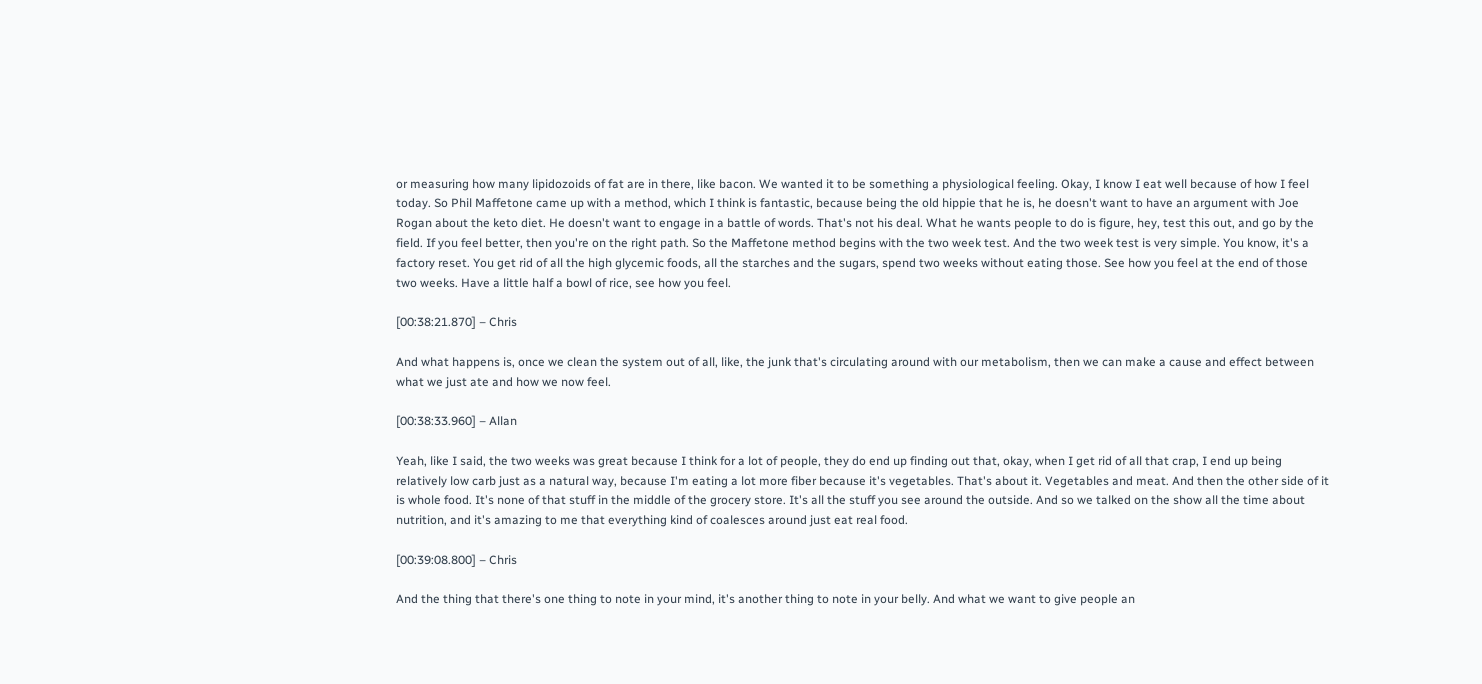or measuring how many lipidozoids of fat are in there, like bacon. We wanted it to be something a physiological feeling. Okay, I know I eat well because of how I feel today. So Phil Maffetone came up with a method, which I think is fantastic, because being the old hippie that he is, he doesn't want to have an argument with Joe Rogan about the keto diet. He doesn't want to engage in a battle of words. That's not his deal. What he wants people to do is figure, hey, test this out, and go by the field. If you feel better, then you're on the right path. So the Maffetone method begins with the two week test. And the two week test is very simple. You know, it's a factory reset. You get rid of all the high glycemic foods, all the starches and the sugars, spend two weeks without eating those. See how you feel at the end of those two weeks. Have a little half a bowl of rice, see how you feel.

[00:38:21.870] – Chris

And what happens is, once we clean the system out of all, like, the junk that's circulating around with our metabolism, then we can make a cause and effect between what we just ate and how we now feel.

[00:38:33.960] – Allan

Yeah, like I said, the two weeks was great because I think for a lot of people, they do end up finding out that, okay, when I get rid of all that crap, I end up being relatively low carb just as a natural way, because I'm eating a lot more fiber because it's vegetables. That's about it. Vegetables and meat. And then the other side of it is whole food. It's none of that stuff in the middle of the grocery store. It's all the stuff you see around the outside. And so we talked on the show all the time about nutrition, and it's amazing to me that everything kind of coalesces around just eat real food.

[00:39:08.800] – Chris

And the thing that there's one thing to note in your mind, it's another thing to note in your belly. And what we want to give people an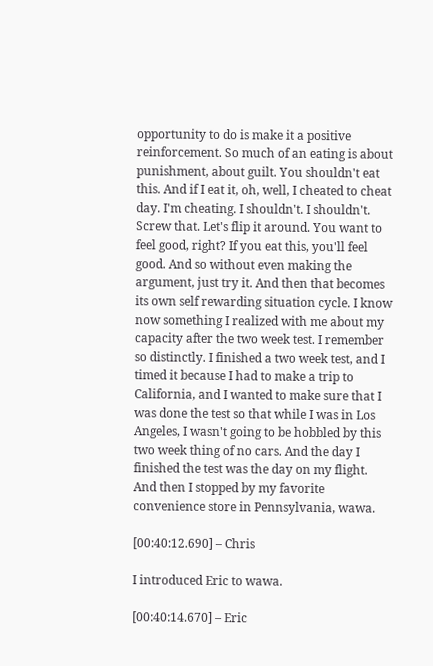opportunity to do is make it a positive reinforcement. So much of an eating is about punishment, about guilt. You shouldn't eat this. And if I eat it, oh, well, I cheated to cheat day. I'm cheating. I shouldn't. I shouldn't. Screw that. Let's flip it around. You want to feel good, right? If you eat this, you'll feel good. And so without even making the argument, just try it. And then that becomes its own self rewarding situation cycle. I know now something I realized with me about my capacity after the two week test. I remember so distinctly. I finished a two week test, and I timed it because I had to make a trip to California, and I wanted to make sure that I was done the test so that while I was in Los Angeles, I wasn't going to be hobbled by this two week thing of no cars. And the day I finished the test was the day on my flight. And then I stopped by my favorite convenience store in Pennsylvania, wawa.

[00:40:12.690] – Chris

I introduced Eric to wawa.

[00:40:14.670] – Eric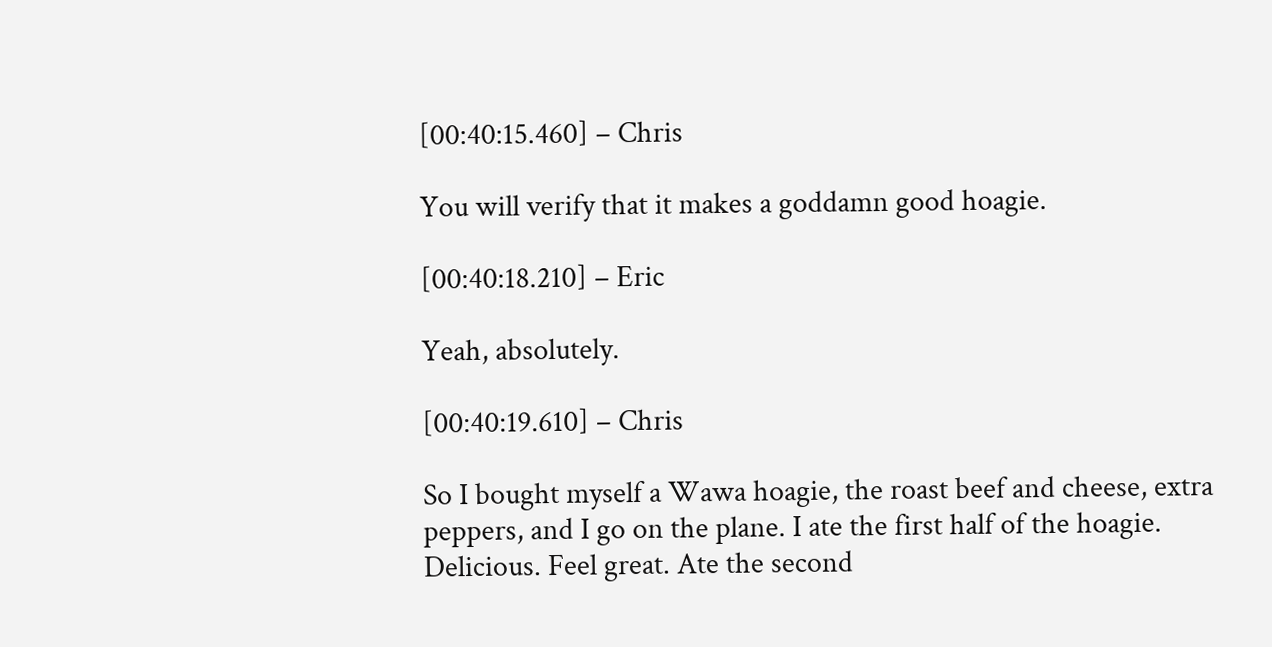[00:40:15.460] – Chris

You will verify that it makes a goddamn good hoagie.

[00:40:18.210] – Eric

Yeah, absolutely.

[00:40:19.610] – Chris

So I bought myself a Wawa hoagie, the roast beef and cheese, extra peppers, and I go on the plane. I ate the first half of the hoagie. Delicious. Feel great. Ate the second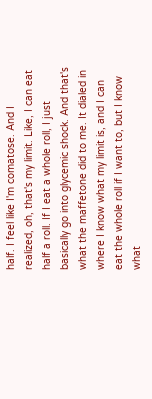half. I feel like I'm comatose. And I realized, oh, that's my limit. Like, I can eat half a roll. If I eat a whole roll, I just basically go into glycemic shock. And that's what the maffetone did to me. It dialed in where I know what my limit is, and I can eat the whole roll if I want to, but I know what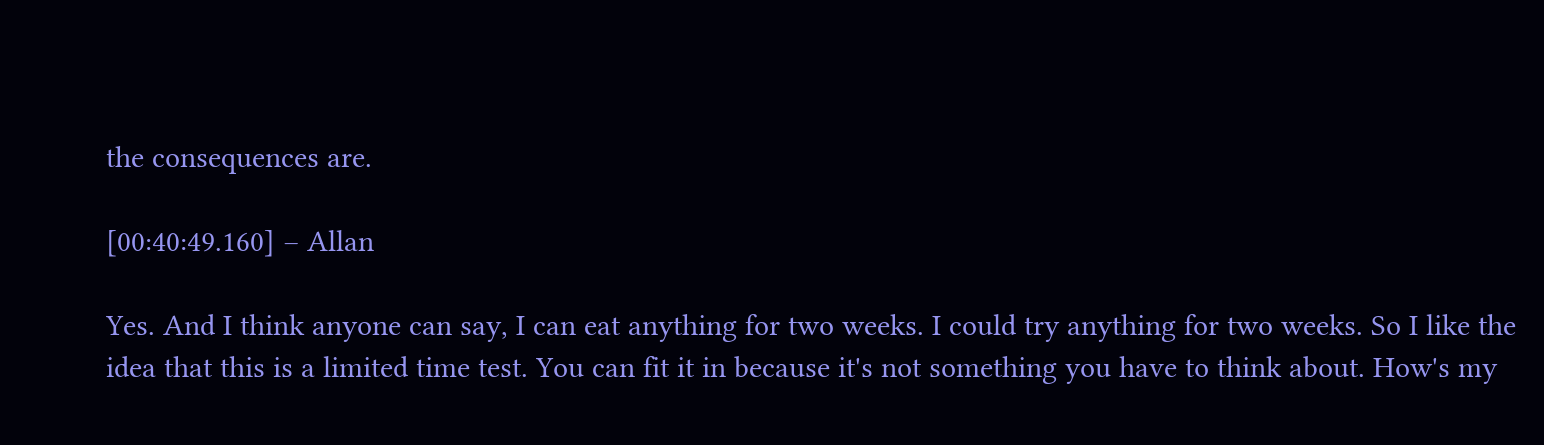the consequences are.

[00:40:49.160] – Allan

Yes. And I think anyone can say, I can eat anything for two weeks. I could try anything for two weeks. So I like the idea that this is a limited time test. You can fit it in because it's not something you have to think about. How's my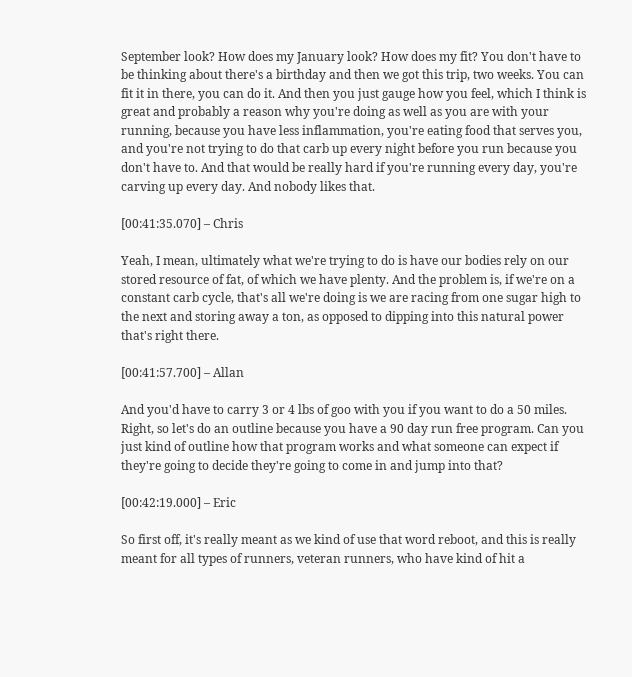September look? How does my January look? How does my fit? You don't have to be thinking about there's a birthday and then we got this trip, two weeks. You can fit it in there, you can do it. And then you just gauge how you feel, which I think is great and probably a reason why you're doing as well as you are with your running, because you have less inflammation, you're eating food that serves you, and you're not trying to do that carb up every night before you run because you don't have to. And that would be really hard if you're running every day, you're carving up every day. And nobody likes that.

[00:41:35.070] – Chris

Yeah, I mean, ultimately what we're trying to do is have our bodies rely on our stored resource of fat, of which we have plenty. And the problem is, if we're on a constant carb cycle, that's all we're doing is we are racing from one sugar high to the next and storing away a ton, as opposed to dipping into this natural power that's right there.

[00:41:57.700] – Allan

And you'd have to carry 3 or 4 lbs of goo with you if you want to do a 50 miles. Right, so let's do an outline because you have a 90 day run free program. Can you just kind of outline how that program works and what someone can expect if they're going to decide they're going to come in and jump into that?

[00:42:19.000] – Eric

So first off, it's really meant as we kind of use that word reboot, and this is really meant for all types of runners, veteran runners, who have kind of hit a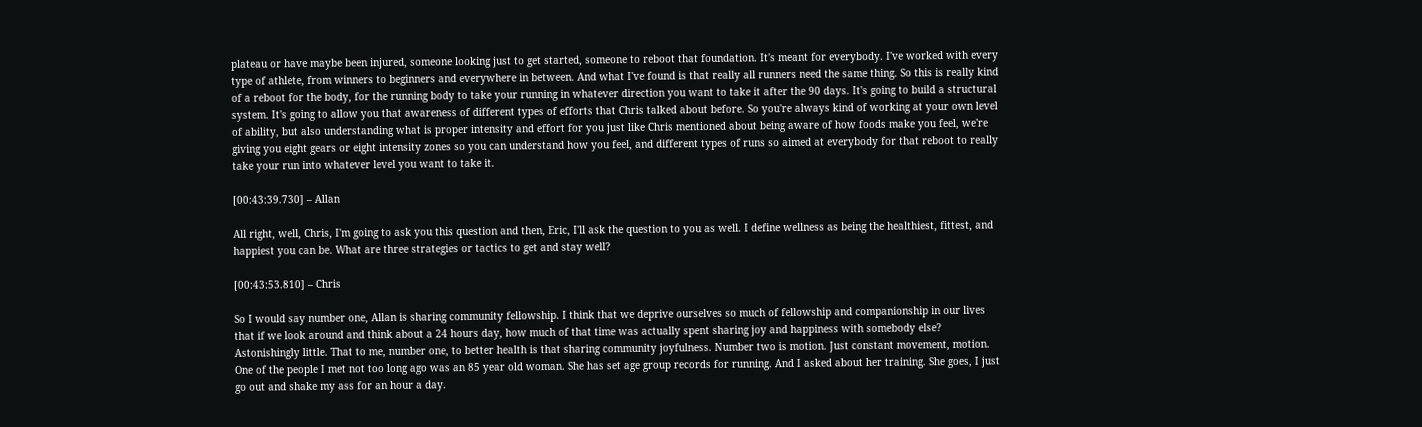plateau or have maybe been injured, someone looking just to get started, someone to reboot that foundation. It's meant for everybody. I've worked with every type of athlete, from winners to beginners and everywhere in between. And what I've found is that really all runners need the same thing. So this is really kind of a reboot for the body, for the running body to take your running in whatever direction you want to take it after the 90 days. It's going to build a structural system. It's going to allow you that awareness of different types of efforts that Chris talked about before. So you're always kind of working at your own level of ability, but also understanding what is proper intensity and effort for you just like Chris mentioned about being aware of how foods make you feel, we're giving you eight gears or eight intensity zones so you can understand how you feel, and different types of runs so aimed at everybody for that reboot to really take your run into whatever level you want to take it.

[00:43:39.730] – Allan

All right, well, Chris, I'm going to ask you this question and then, Eric, I'll ask the question to you as well. I define wellness as being the healthiest, fittest, and happiest you can be. What are three strategies or tactics to get and stay well?

[00:43:53.810] – Chris

So I would say number one, Allan is sharing community fellowship. I think that we deprive ourselves so much of fellowship and companionship in our lives that if we look around and think about a 24 hours day, how much of that time was actually spent sharing joy and happiness with somebody else? Astonishingly little. That to me, number one, to better health is that sharing community joyfulness. Number two is motion. Just constant movement, motion. One of the people I met not too long ago was an 85 year old woman. She has set age group records for running. And I asked about her training. She goes, I just go out and shake my ass for an hour a day.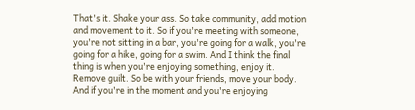That's it. Shake your ass. So take community, add motion and movement to it. So if you're meeting with someone, you're not sitting in a bar, you're going for a walk, you're going for a hike, going for a swim. And I think the final thing is when you're enjoying something, enjoy it. Remove guilt. So be with your friends, move your body. And if you're in the moment and you're enjoying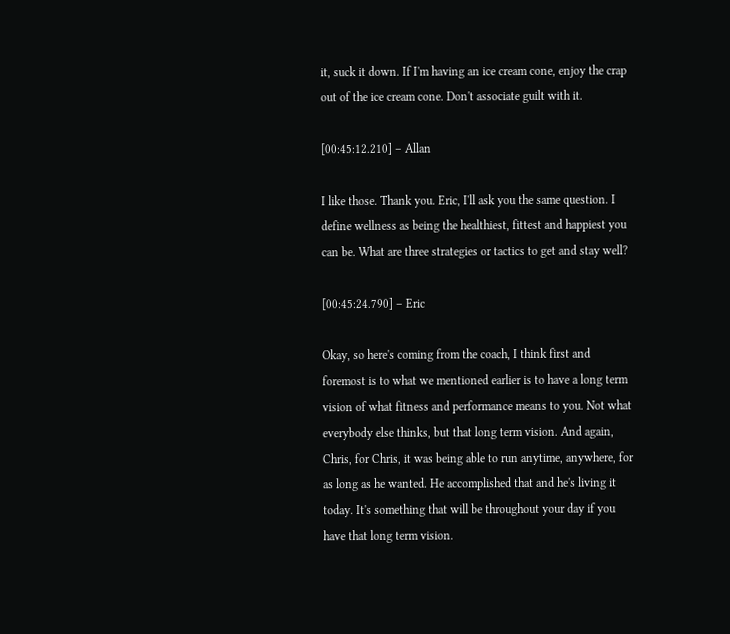it, suck it down. If I'm having an ice cream cone, enjoy the crap out of the ice cream cone. Don't associate guilt with it.

[00:45:12.210] – Allan

I like those. Thank you. Eric, I'll ask you the same question. I define wellness as being the healthiest, fittest and happiest you can be. What are three strategies or tactics to get and stay well?

[00:45:24.790] – Eric

Okay, so here's coming from the coach, I think first and foremost is to what we mentioned earlier is to have a long term vision of what fitness and performance means to you. Not what everybody else thinks, but that long term vision. And again, Chris, for Chris, it was being able to run anytime, anywhere, for as long as he wanted. He accomplished that and he's living it today. It's something that will be throughout your day if you have that long term vision.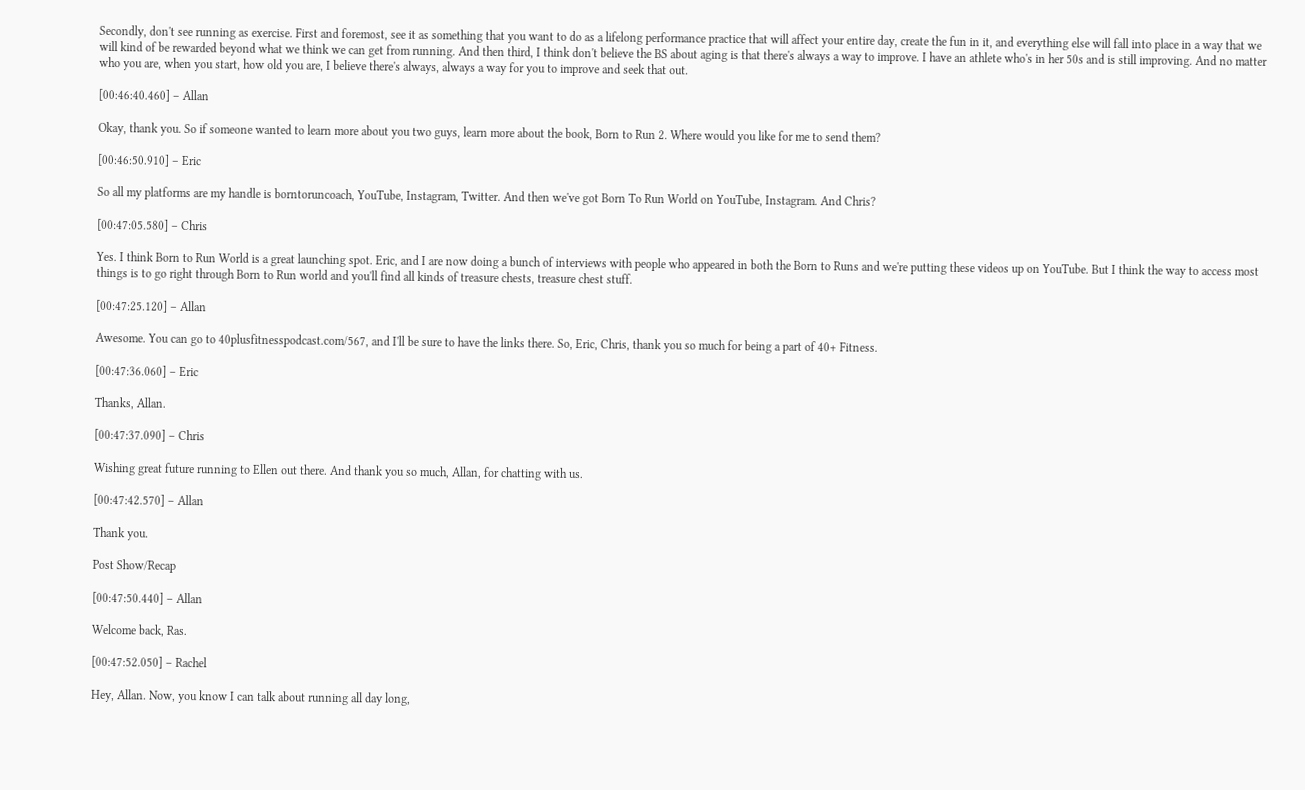Secondly, don't see running as exercise. First and foremost, see it as something that you want to do as a lifelong performance practice that will affect your entire day, create the fun in it, and everything else will fall into place in a way that we will kind of be rewarded beyond what we think we can get from running. And then third, I think don't believe the BS about aging is that there's always a way to improve. I have an athlete who's in her 50s and is still improving. And no matter who you are, when you start, how old you are, I believe there's always, always a way for you to improve and seek that out.

[00:46:40.460] – Allan

Okay, thank you. So if someone wanted to learn more about you two guys, learn more about the book, Born to Run 2. Where would you like for me to send them?

[00:46:50.910] – Eric

So all my platforms are my handle is borntoruncoach, YouTube, Instagram, Twitter. And then we've got Born To Run World on YouTube, Instagram. And Chris?

[00:47:05.580] – Chris

Yes. I think Born to Run World is a great launching spot. Eric, and I are now doing a bunch of interviews with people who appeared in both the Born to Runs and we're putting these videos up on YouTube. But I think the way to access most things is to go right through Born to Run world and you'll find all kinds of treasure chests, treasure chest stuff.

[00:47:25.120] – Allan

Awesome. You can go to 40plusfitnesspodcast.com/567, and I'll be sure to have the links there. So, Eric, Chris, thank you so much for being a part of 40+ Fitness.

[00:47:36.060] – Eric

Thanks, Allan.

[00:47:37.090] – Chris

Wishing great future running to Ellen out there. And thank you so much, Allan, for chatting with us.

[00:47:42.570] – Allan

Thank you.

Post Show/Recap

[00:47:50.440] – Allan

Welcome back, Ras.

[00:47:52.050] – Rachel

Hey, Allan. Now, you know I can talk about running all day long,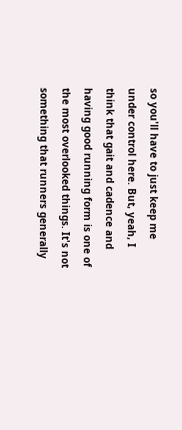so you'll have to just keep me under control here. But, yeah, I think that gait and cadence and having good running form is one of the most overlooked things. It's not something that runners generally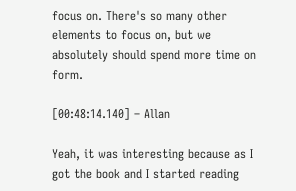focus on. There's so many other elements to focus on, but we absolutely should spend more time on form.

[00:48:14.140] – Allan

Yeah, it was interesting because as I got the book and I started reading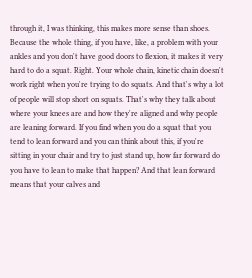through it, I was thinking, this makes more sense than shoes. Because the whole thing, if you have, like, a problem with your ankles and you don't have good doors to flexion, it makes it very hard to do a squat. Right. Your whole chain, kinetic chain doesn't work right when you're trying to do squats. And that's why a lot of people will stop short on squats. That's why they talk about where your knees are and how they're aligned and why people are leaning forward. If you find when you do a squat that you tend to lean forward and you can think about this, if you're sitting in your chair and try to just stand up, how far forward do you have to lean to make that happen? And that lean forward means that your calves and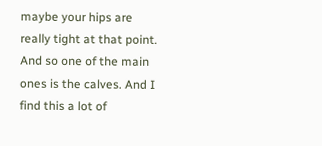maybe your hips are really tight at that point. And so one of the main ones is the calves. And I find this a lot of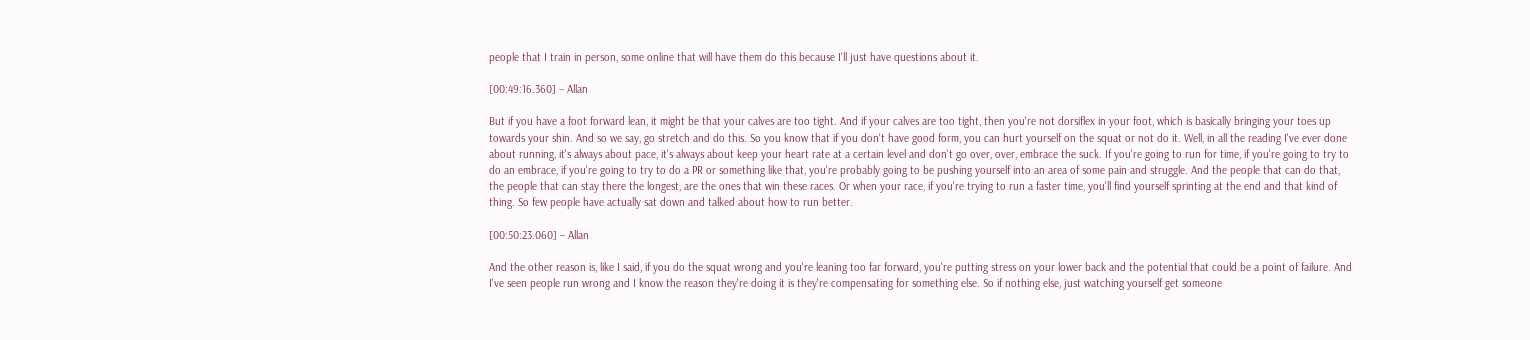people that I train in person, some online that will have them do this because I'll just have questions about it.

[00:49:16.360] – Allan

But if you have a foot forward lean, it might be that your calves are too tight. And if your calves are too tight, then you're not dorsiflex in your foot, which is basically bringing your toes up towards your shin. And so we say, go stretch and do this. So you know that if you don't have good form, you can hurt yourself on the squat or not do it. Well, in all the reading I've ever done about running, it's always about pace, it's always about keep your heart rate at a certain level and don't go over, over, embrace the suck. If you're going to run for time, if you're going to try to do an embrace, if you're going to try to do a PR or something like that, you're probably going to be pushing yourself into an area of some pain and struggle. And the people that can do that, the people that can stay there the longest, are the ones that win these races. Or when your race, if you're trying to run a faster time, you'll find yourself sprinting at the end and that kind of thing. So few people have actually sat down and talked about how to run better.

[00:50:23.060] – Allan

And the other reason is, like I said, if you do the squat wrong and you're leaning too far forward, you're putting stress on your lower back and the potential that could be a point of failure. And I've seen people run wrong and I know the reason they're doing it is they're compensating for something else. So if nothing else, just watching yourself get someone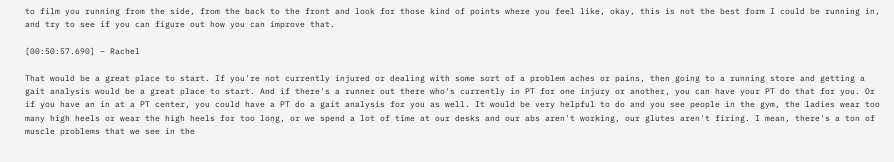to film you running from the side, from the back to the front and look for those kind of points where you feel like, okay, this is not the best form I could be running in, and try to see if you can figure out how you can improve that.

[00:50:57.690] – Rachel

That would be a great place to start. If you're not currently injured or dealing with some sort of a problem aches or pains, then going to a running store and getting a gait analysis would be a great place to start. And if there's a runner out there who's currently in PT for one injury or another, you can have your PT do that for you. Or if you have an in at a PT center, you could have a PT do a gait analysis for you as well. It would be very helpful to do and you see people in the gym, the ladies wear too many high heels or wear the high heels for too long, or we spend a lot of time at our desks and our abs aren't working, our glutes aren't firing. I mean, there's a ton of muscle problems that we see in the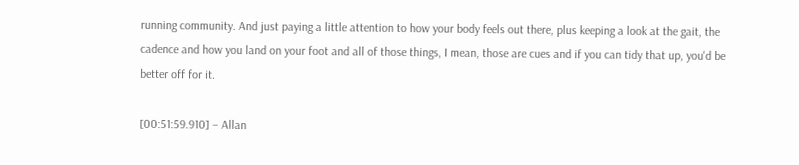running community. And just paying a little attention to how your body feels out there, plus keeping a look at the gait, the cadence and how you land on your foot and all of those things, I mean, those are cues and if you can tidy that up, you'd be better off for it.

[00:51:59.910] – Allan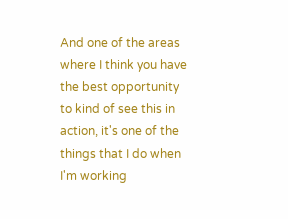And one of the areas where I think you have the best opportunity to kind of see this in action, it's one of the things that I do when I'm working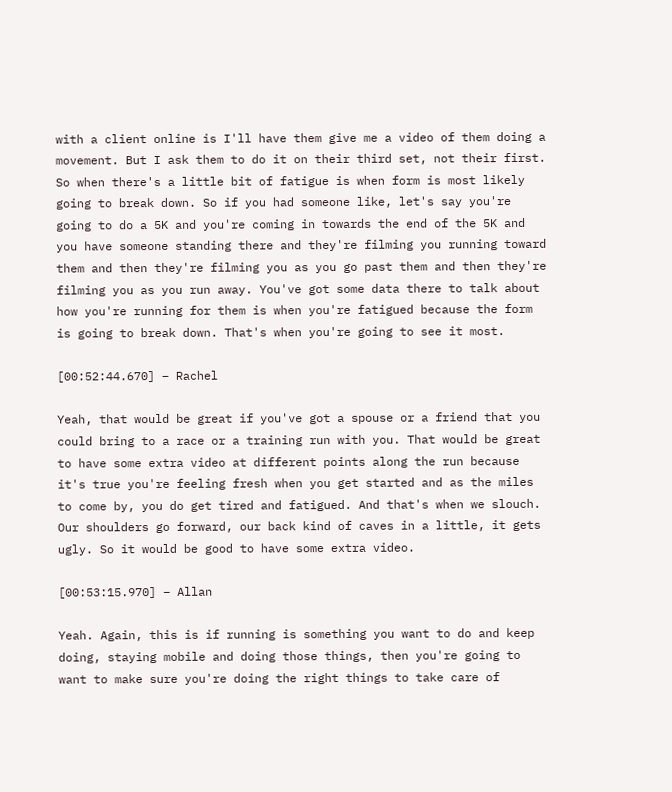with a client online is I'll have them give me a video of them doing a movement. But I ask them to do it on their third set, not their first. So when there's a little bit of fatigue is when form is most likely going to break down. So if you had someone like, let's say you're going to do a 5K and you're coming in towards the end of the 5K and you have someone standing there and they're filming you running toward them and then they're filming you as you go past them and then they're filming you as you run away. You've got some data there to talk about how you're running for them is when you're fatigued because the form is going to break down. That's when you're going to see it most.

[00:52:44.670] – Rachel

Yeah, that would be great if you've got a spouse or a friend that you could bring to a race or a training run with you. That would be great to have some extra video at different points along the run because it's true you're feeling fresh when you get started and as the miles to come by, you do get tired and fatigued. And that's when we slouch. Our shoulders go forward, our back kind of caves in a little, it gets ugly. So it would be good to have some extra video.

[00:53:15.970] – Allan

Yeah. Again, this is if running is something you want to do and keep doing, staying mobile and doing those things, then you're going to want to make sure you're doing the right things to take care of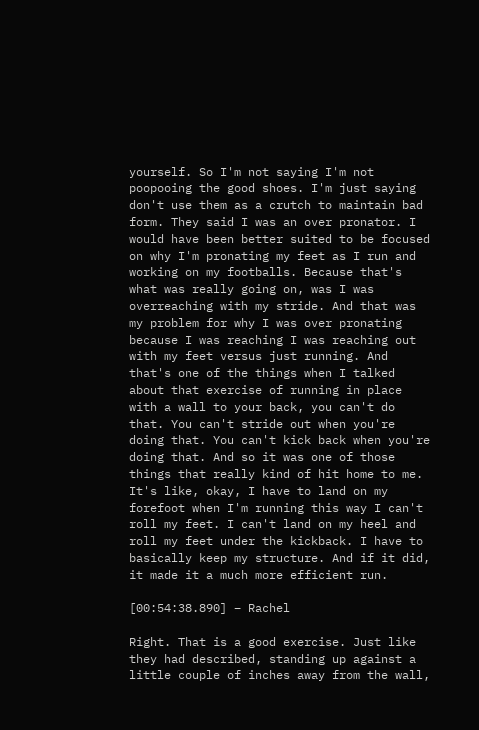yourself. So I'm not saying I'm not poopooing the good shoes. I'm just saying don't use them as a crutch to maintain bad form. They said I was an over pronator. I would have been better suited to be focused on why I'm pronating my feet as I run and working on my footballs. Because that's what was really going on, was I was overreaching with my stride. And that was my problem for why I was over pronating because I was reaching I was reaching out with my feet versus just running. And that's one of the things when I talked about that exercise of running in place with a wall to your back, you can't do that. You can't stride out when you're doing that. You can't kick back when you're doing that. And so it was one of those things that really kind of hit home to me. It's like, okay, I have to land on my forefoot when I'm running this way I can't roll my feet. I can't land on my heel and roll my feet under the kickback. I have to basically keep my structure. And if it did, it made it a much more efficient run.

[00:54:38.890] – Rachel

Right. That is a good exercise. Just like they had described, standing up against a little couple of inches away from the wall,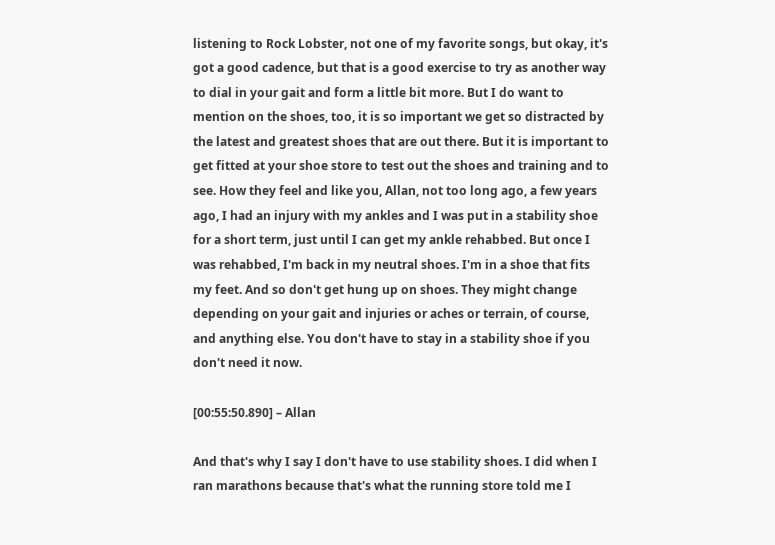listening to Rock Lobster, not one of my favorite songs, but okay, it's got a good cadence, but that is a good exercise to try as another way to dial in your gait and form a little bit more. But I do want to mention on the shoes, too, it is so important we get so distracted by the latest and greatest shoes that are out there. But it is important to get fitted at your shoe store to test out the shoes and training and to see. How they feel and like you, Allan, not too long ago, a few years ago, I had an injury with my ankles and I was put in a stability shoe for a short term, just until I can get my ankle rehabbed. But once I was rehabbed, I'm back in my neutral shoes. I'm in a shoe that fits my feet. And so don't get hung up on shoes. They might change depending on your gait and injuries or aches or terrain, of course, and anything else. You don't have to stay in a stability shoe if you don't need it now.

[00:55:50.890] – Allan

And that's why I say I don't have to use stability shoes. I did when I ran marathons because that's what the running store told me I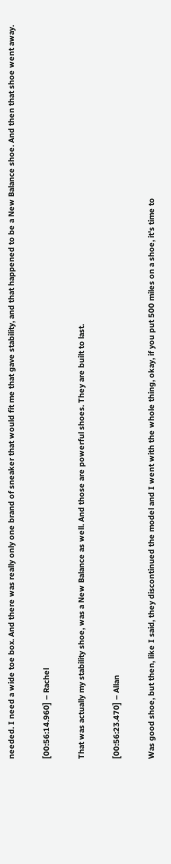needed. I need a wide toe box. And there was really only one brand of sneaker that would fit me that gave stability, and that happened to be a New Balance shoe. And then that shoe went away.

[00:56:14.960] – Rachel

That was actually my stability shoe, was a New Balance as well. And those are powerful shoes. They are built to last.

[00:56:23.470] – Allan

Was good shoe, but then, like I said, they discontinued the model and I went with the whole thing, okay, if you put 500 miles on a shoe, it's time to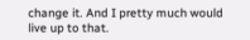change it. And I pretty much would live up to that.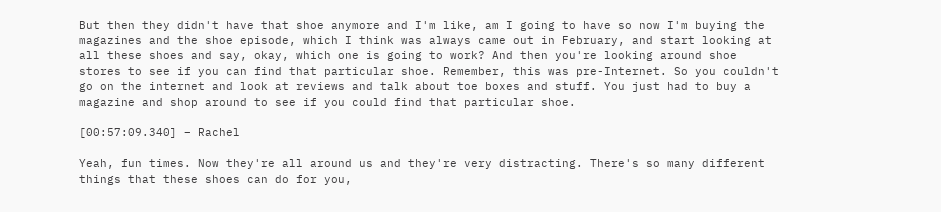But then they didn't have that shoe anymore and I'm like, am I going to have so now I'm buying the magazines and the shoe episode, which I think was always came out in February, and start looking at all these shoes and say, okay, which one is going to work? And then you're looking around shoe stores to see if you can find that particular shoe. Remember, this was pre-Internet. So you couldn't go on the internet and look at reviews and talk about toe boxes and stuff. You just had to buy a magazine and shop around to see if you could find that particular shoe.

[00:57:09.340] – Rachel

Yeah, fun times. Now they're all around us and they're very distracting. There's so many different things that these shoes can do for you,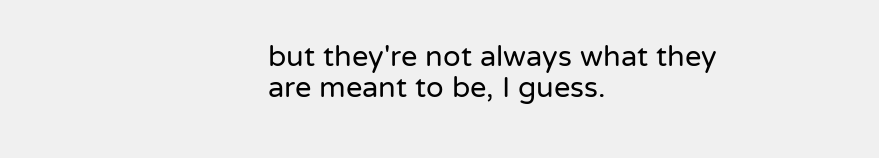but they're not always what they are meant to be, I guess.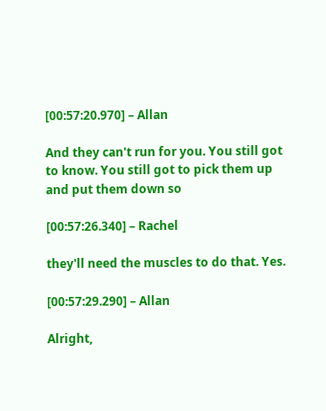[00:57:20.970] – Allan

And they can't run for you. You still got to know. You still got to pick them up and put them down so

[00:57:26.340] – Rachel

they'll need the muscles to do that. Yes.

[00:57:29.290] – Allan

Alright,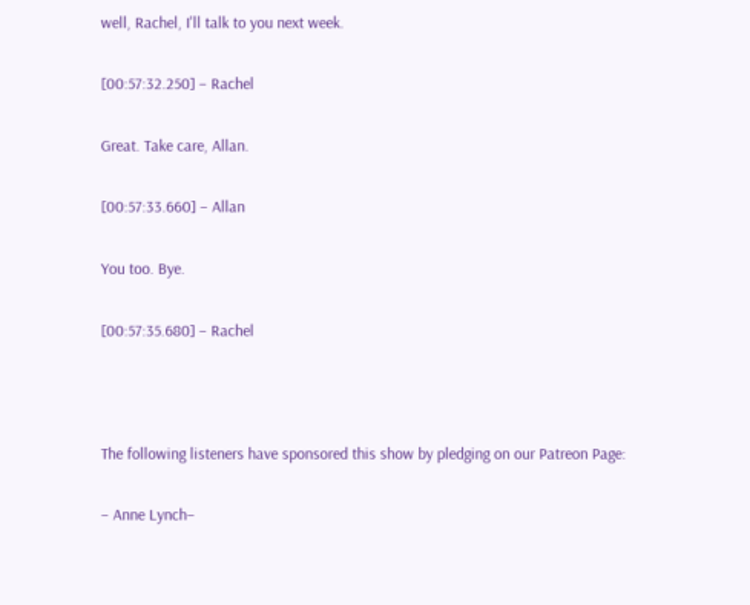well, Rachel, I'll talk to you next week.

[00:57:32.250] – Rachel

Great. Take care, Allan.

[00:57:33.660] – Allan

You too. Bye.

[00:57:35.680] – Rachel



The following listeners have sponsored this show by pledging on our Patreon Page:

– Anne Lynch–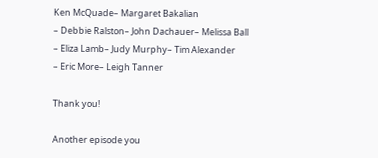Ken McQuade– Margaret Bakalian
– Debbie Ralston– John Dachauer– Melissa Ball
– Eliza Lamb– Judy Murphy– Tim Alexander
– Eric More– Leigh Tanner

Thank you!

Another episode you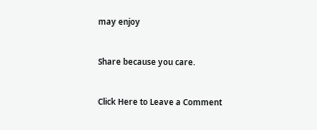may enjoy


Share because you care.


Click Here to Leave a Comment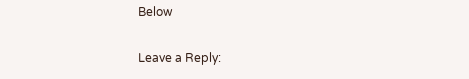Below

Leave a Reply: